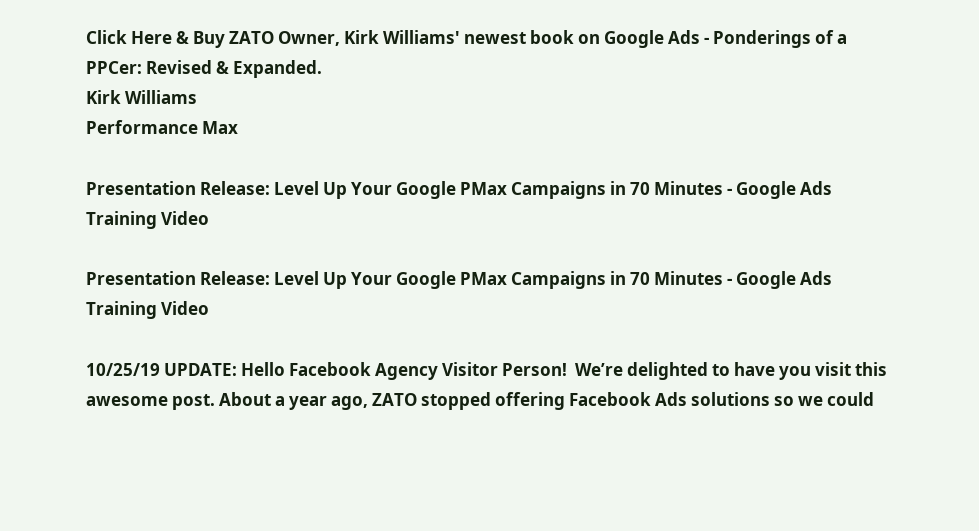Click Here & Buy ZATO Owner, Kirk Williams' newest book on Google Ads - Ponderings of a PPCer: Revised & Expanded.
Kirk Williams
Performance Max

Presentation Release: Level Up Your Google PMax Campaigns in 70 Minutes - Google Ads Training Video

Presentation Release: Level Up Your Google PMax Campaigns in 70 Minutes - Google Ads Training Video

10/25/19 UPDATE: Hello Facebook Agency Visitor Person!  We’re delighted to have you visit this awesome post. About a year ago, ZATO stopped offering Facebook Ads solutions so we could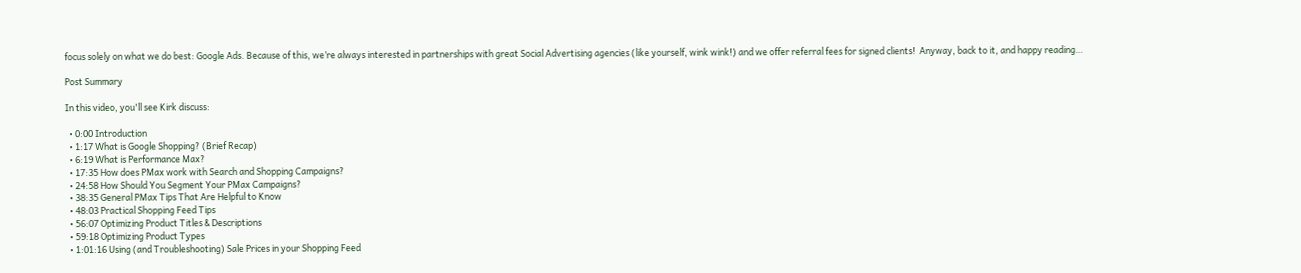focus solely on what we do best: Google Ads. Because of this, we’re always interested in partnerships with great Social Advertising agencies (like yourself, wink wink!) and we offer referral fees for signed clients!  Anyway, back to it, and happy reading…

Post Summary

In this video, you'll see Kirk discuss:

  • 0:00 Introduction
  • 1:17 What is Google Shopping? (Brief Recap)
  • 6:19 What is Performance Max?
  • 17:35 How does PMax work with Search and Shopping Campaigns?
  • 24:58 How Should You Segment Your PMax Campaigns?
  • 38:35 General PMax Tips That Are Helpful to Know
  • 48:03 Practical Shopping Feed Tips
  • 56:07 Optimizing Product Titles & Descriptions
  • 59:18 Optimizing Product Types
  • 1:01:16 Using (and Troubleshooting) Sale Prices in your Shopping Feed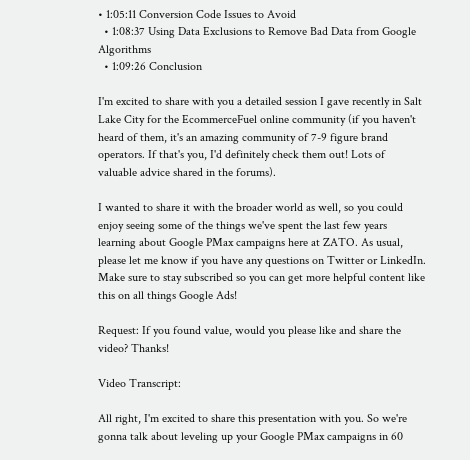• 1:05:11 Conversion Code Issues to Avoid
  • 1:08:37 Using Data Exclusions to Remove Bad Data from Google Algorithms
  • 1:09:26 Conclusion

I'm excited to share with you a detailed session I gave recently in Salt Lake City for the EcommerceFuel online community (if you haven't heard of them, it's an amazing community of 7-9 figure brand operators. If that's you, I'd definitely check them out! Lots of valuable advice shared in the forums).

I wanted to share it with the broader world as well, so you could enjoy seeing some of the things we've spent the last few years learning about Google PMax campaigns here at ZATO. As usual, please let me know if you have any questions on Twitter or LinkedIn. Make sure to stay subscribed so you can get more helpful content like this on all things Google Ads!

Request: If you found value, would you please like and share the video? Thanks!

Video Transcript:

All right, I'm excited to share this presentation with you. So we're gonna talk about leveling up your Google PMax campaigns in 60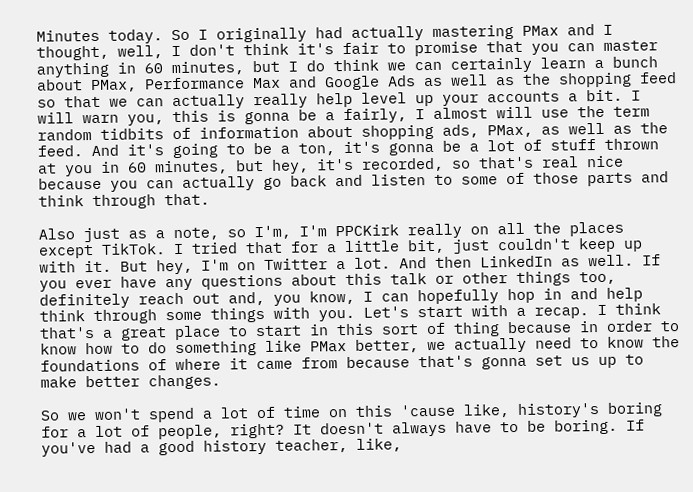Minutes today. So I originally had actually mastering PMax and I thought, well, I don't think it's fair to promise that you can master anything in 60 minutes, but I do think we can certainly learn a bunch about PMax, Performance Max and Google Ads as well as the shopping feed so that we can actually really help level up your accounts a bit. I will warn you, this is gonna be a fairly, I almost will use the term random tidbits of information about shopping ads, PMax, as well as the feed. And it's going to be a ton, it's gonna be a lot of stuff thrown at you in 60 minutes, but hey, it's recorded, so that's real nice because you can actually go back and listen to some of those parts and think through that.

Also just as a note, so I'm, I'm PPCKirk really on all the places except TikTok. I tried that for a little bit, just couldn't keep up with it. But hey, I'm on Twitter a lot. And then LinkedIn as well. If you ever have any questions about this talk or other things too, definitely reach out and, you know, I can hopefully hop in and help think through some things with you. Let's start with a recap. I think that's a great place to start in this sort of thing because in order to know how to do something like PMax better, we actually need to know the foundations of where it came from because that's gonna set us up to make better changes.

So we won't spend a lot of time on this 'cause like, history's boring for a lot of people, right? It doesn't always have to be boring. If you've had a good history teacher, like,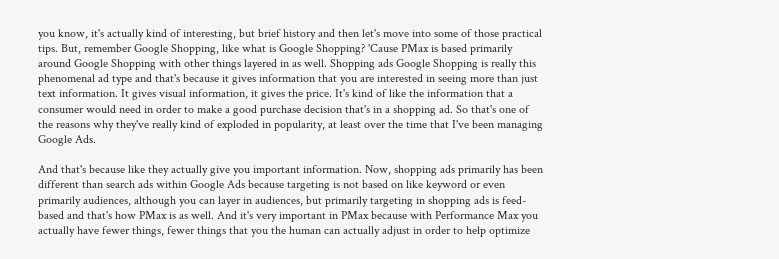you know, it's actually kind of interesting, but brief history and then let's move into some of those practical tips. But, remember Google Shopping, like what is Google Shopping? 'Cause PMax is based primarily around Google Shopping with other things layered in as well. Shopping ads Google Shopping is really this phenomenal ad type and that's because it gives information that you are interested in seeing more than just text information. It gives visual information, it gives the price. It's kind of like the information that a consumer would need in order to make a good purchase decision that's in a shopping ad. So that's one of the reasons why they've really kind of exploded in popularity, at least over the time that I've been managing Google Ads.

And that's because like they actually give you important information. Now, shopping ads primarily has been different than search ads within Google Ads because targeting is not based on like keyword or even primarily audiences, although you can layer in audiences, but primarily targeting in shopping ads is feed-based and that's how PMax is as well. And it's very important in PMax because with Performance Max you actually have fewer things, fewer things that you the human can actually adjust in order to help optimize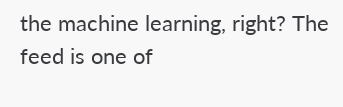the machine learning, right? The feed is one of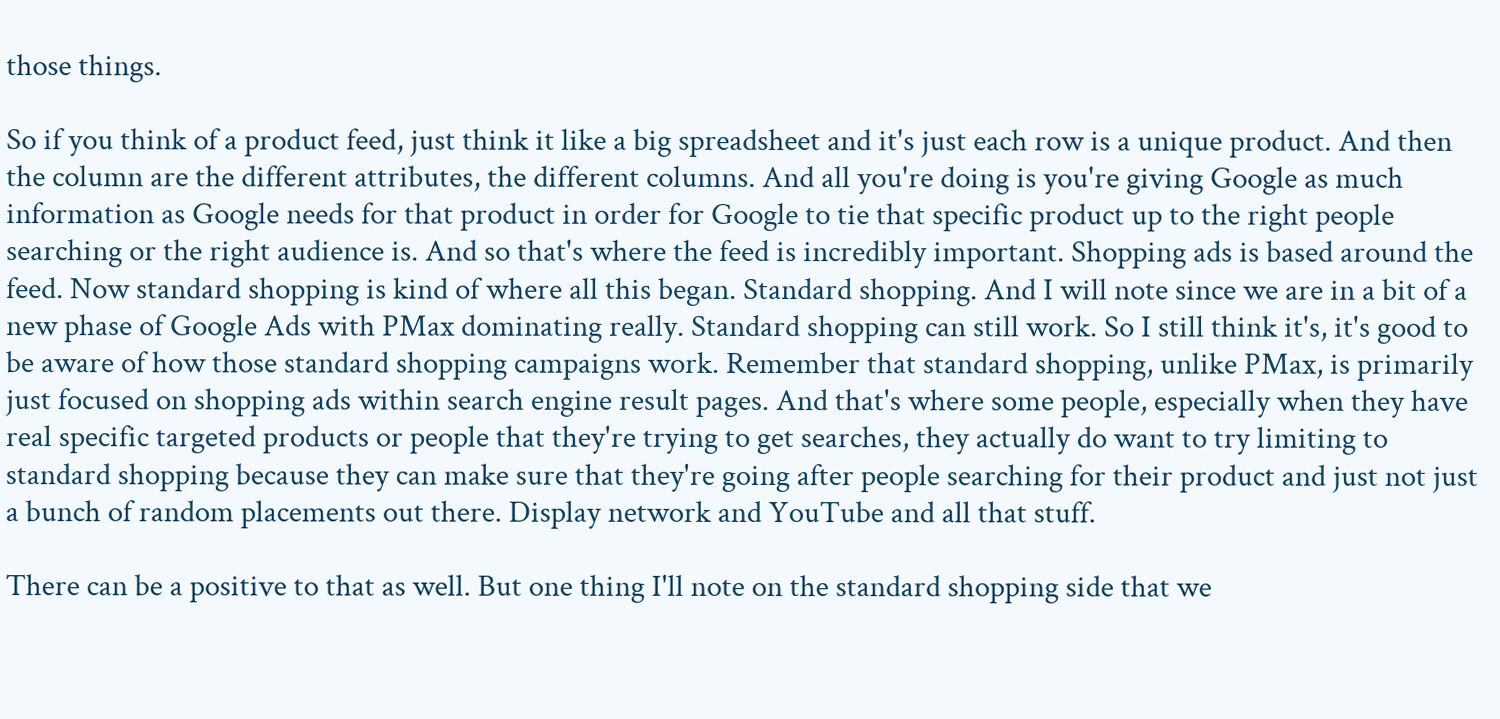those things.

So if you think of a product feed, just think it like a big spreadsheet and it's just each row is a unique product. And then the column are the different attributes, the different columns. And all you're doing is you're giving Google as much information as Google needs for that product in order for Google to tie that specific product up to the right people searching or the right audience is. And so that's where the feed is incredibly important. Shopping ads is based around the feed. Now standard shopping is kind of where all this began. Standard shopping. And I will note since we are in a bit of a new phase of Google Ads with PMax dominating really. Standard shopping can still work. So I still think it's, it's good to be aware of how those standard shopping campaigns work. Remember that standard shopping, unlike PMax, is primarily just focused on shopping ads within search engine result pages. And that's where some people, especially when they have real specific targeted products or people that they're trying to get searches, they actually do want to try limiting to standard shopping because they can make sure that they're going after people searching for their product and just not just a bunch of random placements out there. Display network and YouTube and all that stuff.

There can be a positive to that as well. But one thing I'll note on the standard shopping side that we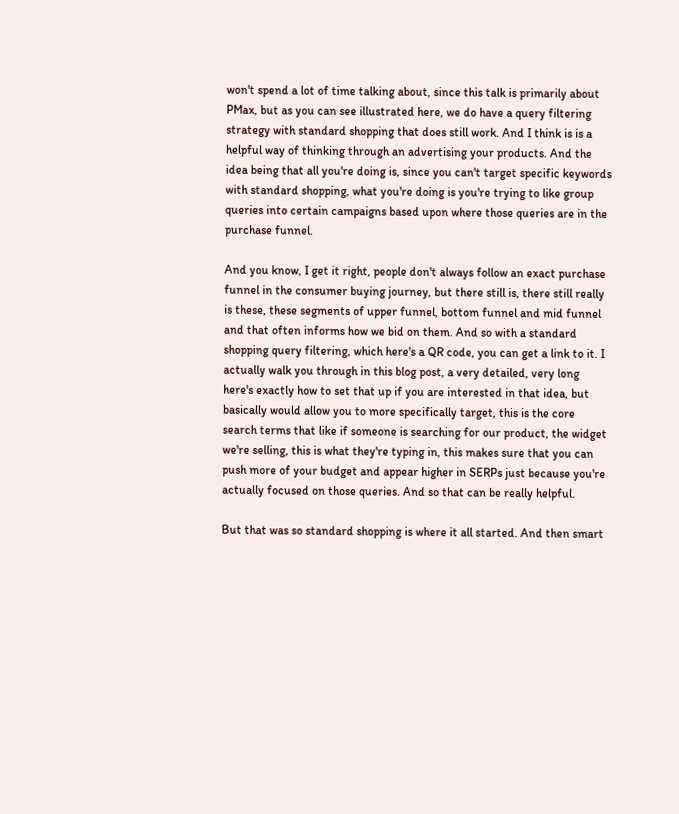won't spend a lot of time talking about, since this talk is primarily about PMax, but as you can see illustrated here, we do have a query filtering strategy with standard shopping that does still work. And I think is is a helpful way of thinking through an advertising your products. And the idea being that all you're doing is, since you can't target specific keywords with standard shopping, what you're doing is you're trying to like group queries into certain campaigns based upon where those queries are in the purchase funnel.

And you know, I get it right, people don't always follow an exact purchase funnel in the consumer buying journey, but there still is, there still really is these, these segments of upper funnel, bottom funnel and mid funnel and that often informs how we bid on them. And so with a standard shopping query filtering, which here's a QR code, you can get a link to it. I actually walk you through in this blog post, a very detailed, very long here's exactly how to set that up if you are interested in that idea, but basically would allow you to more specifically target, this is the core search terms that like if someone is searching for our product, the widget we're selling, this is what they're typing in, this makes sure that you can push more of your budget and appear higher in SERPs just because you're actually focused on those queries. And so that can be really helpful.

But that was so standard shopping is where it all started. And then smart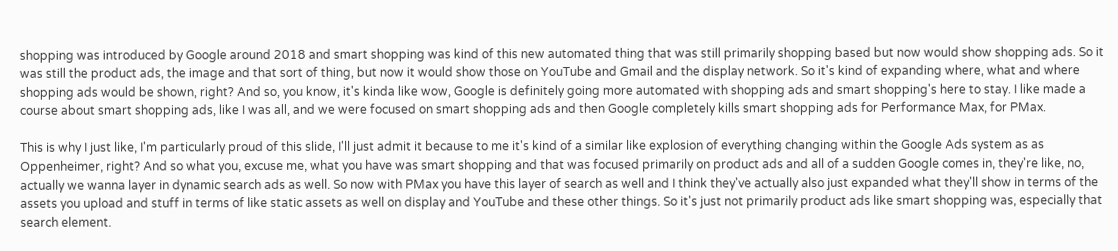shopping was introduced by Google around 2018 and smart shopping was kind of this new automated thing that was still primarily shopping based but now would show shopping ads. So it was still the product ads, the image and that sort of thing, but now it would show those on YouTube and Gmail and the display network. So it's kind of expanding where, what and where shopping ads would be shown, right? And so, you know, it's kinda like wow, Google is definitely going more automated with shopping ads and smart shopping's here to stay. I like made a course about smart shopping ads, like I was all, and we were focused on smart shopping ads and then Google completely kills smart shopping ads for Performance Max, for PMax.

This is why I just like, I'm particularly proud of this slide, I'll just admit it because to me it's kind of a similar like explosion of everything changing within the Google Ads system as as Oppenheimer, right? And so what you, excuse me, what you have was smart shopping and that was focused primarily on product ads and all of a sudden Google comes in, they're like, no, actually we wanna layer in dynamic search ads as well. So now with PMax you have this layer of search as well and I think they've actually also just expanded what they'll show in terms of the assets you upload and stuff in terms of like static assets as well on display and YouTube and these other things. So it's just not primarily product ads like smart shopping was, especially that search element.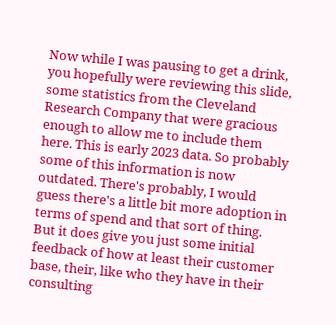Now while I was pausing to get a drink, you hopefully were reviewing this slide, some statistics from the Cleveland Research Company that were gracious enough to allow me to include them here. This is early 2023 data. So probably some of this information is now outdated. There's probably, I would guess there's a little bit more adoption in terms of spend and that sort of thing. But it does give you just some initial feedback of how at least their customer base, their, like who they have in their consulting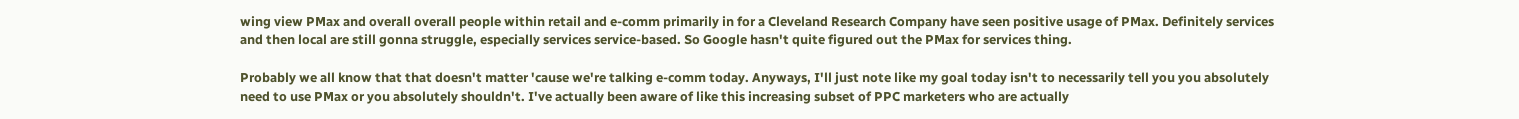wing view PMax and overall overall people within retail and e-comm primarily in for a Cleveland Research Company have seen positive usage of PMax. Definitely services and then local are still gonna struggle, especially services service-based. So Google hasn't quite figured out the PMax for services thing.

Probably we all know that that doesn't matter 'cause we're talking e-comm today. Anyways, I'll just note like my goal today isn't to necessarily tell you you absolutely need to use PMax or you absolutely shouldn't. I've actually been aware of like this increasing subset of PPC marketers who are actually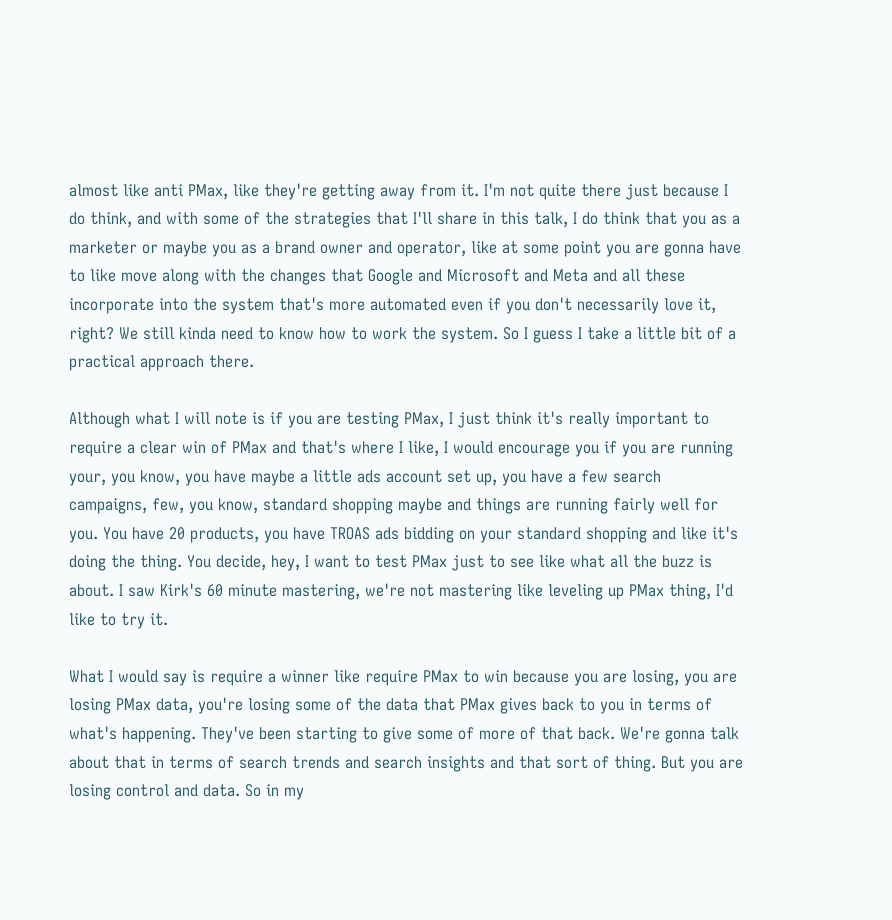almost like anti PMax, like they're getting away from it. I'm not quite there just because I do think, and with some of the strategies that I'll share in this talk, I do think that you as a marketer or maybe you as a brand owner and operator, like at some point you are gonna have to like move along with the changes that Google and Microsoft and Meta and all these incorporate into the system that's more automated even if you don't necessarily love it, right? We still kinda need to know how to work the system. So I guess I take a little bit of a practical approach there.

Although what I will note is if you are testing PMax, I just think it's really important to require a clear win of PMax and that's where I like, I would encourage you if you are running your, you know, you have maybe a little ads account set up, you have a few search campaigns, few, you know, standard shopping maybe and things are running fairly well for you. You have 20 products, you have TROAS ads bidding on your standard shopping and like it's doing the thing. You decide, hey, I want to test PMax just to see like what all the buzz is about. I saw Kirk's 60 minute mastering, we're not mastering like leveling up PMax thing, I'd like to try it.

What I would say is require a winner like require PMax to win because you are losing, you are losing PMax data, you're losing some of the data that PMax gives back to you in terms of what's happening. They've been starting to give some of more of that back. We're gonna talk about that in terms of search trends and search insights and that sort of thing. But you are losing control and data. So in my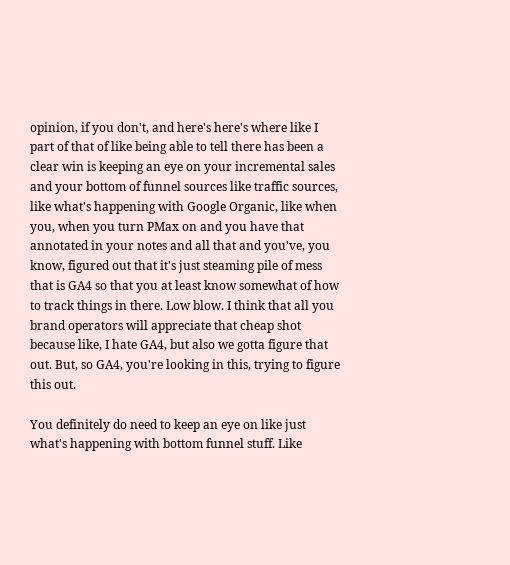opinion, if you don't, and here's here's where like I part of that of like being able to tell there has been a clear win is keeping an eye on your incremental sales and your bottom of funnel sources like traffic sources, like what's happening with Google Organic, like when you, when you turn PMax on and you have that annotated in your notes and all that and you've, you know, figured out that it's just steaming pile of mess that is GA4 so that you at least know somewhat of how to track things in there. Low blow. I think that all you brand operators will appreciate that cheap shot because like, I hate GA4, but also we gotta figure that out. But, so GA4, you're looking in this, trying to figure this out.

You definitely do need to keep an eye on like just what's happening with bottom funnel stuff. Like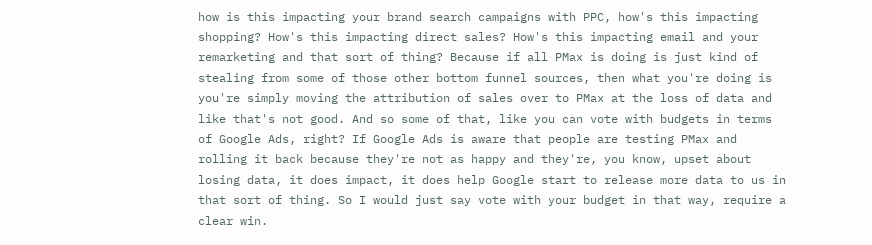how is this impacting your brand search campaigns with PPC, how's this impacting shopping? How's this impacting direct sales? How's this impacting email and your remarketing and that sort of thing? Because if all PMax is doing is just kind of stealing from some of those other bottom funnel sources, then what you're doing is you're simply moving the attribution of sales over to PMax at the loss of data and like that's not good. And so some of that, like you can vote with budgets in terms of Google Ads, right? If Google Ads is aware that people are testing PMax and rolling it back because they're not as happy and they're, you know, upset about losing data, it does impact, it does help Google start to release more data to us in that sort of thing. So I would just say vote with your budget in that way, require a clear win.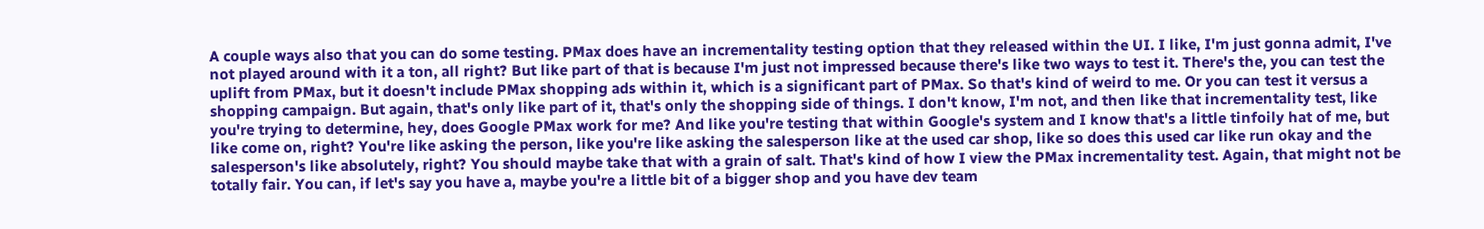A couple ways also that you can do some testing. PMax does have an incrementality testing option that they released within the UI. I like, I'm just gonna admit, I've not played around with it a ton, all right? But like part of that is because I'm just not impressed because there's like two ways to test it. There's the, you can test the uplift from PMax, but it doesn't include PMax shopping ads within it, which is a significant part of PMax. So that's kind of weird to me. Or you can test it versus a shopping campaign. But again, that's only like part of it, that's only the shopping side of things. I don't know, I'm not, and then like that incrementality test, like you're trying to determine, hey, does Google PMax work for me? And like you're testing that within Google's system and I know that's a little tinfoily hat of me, but like come on, right? You're like asking the person, like you're like asking the salesperson like at the used car shop, like so does this used car like run okay and the salesperson's like absolutely, right? You should maybe take that with a grain of salt. That's kind of how I view the PMax incrementality test. Again, that might not be totally fair. You can, if let's say you have a, maybe you're a little bit of a bigger shop and you have dev team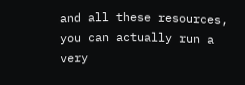and all these resources, you can actually run a very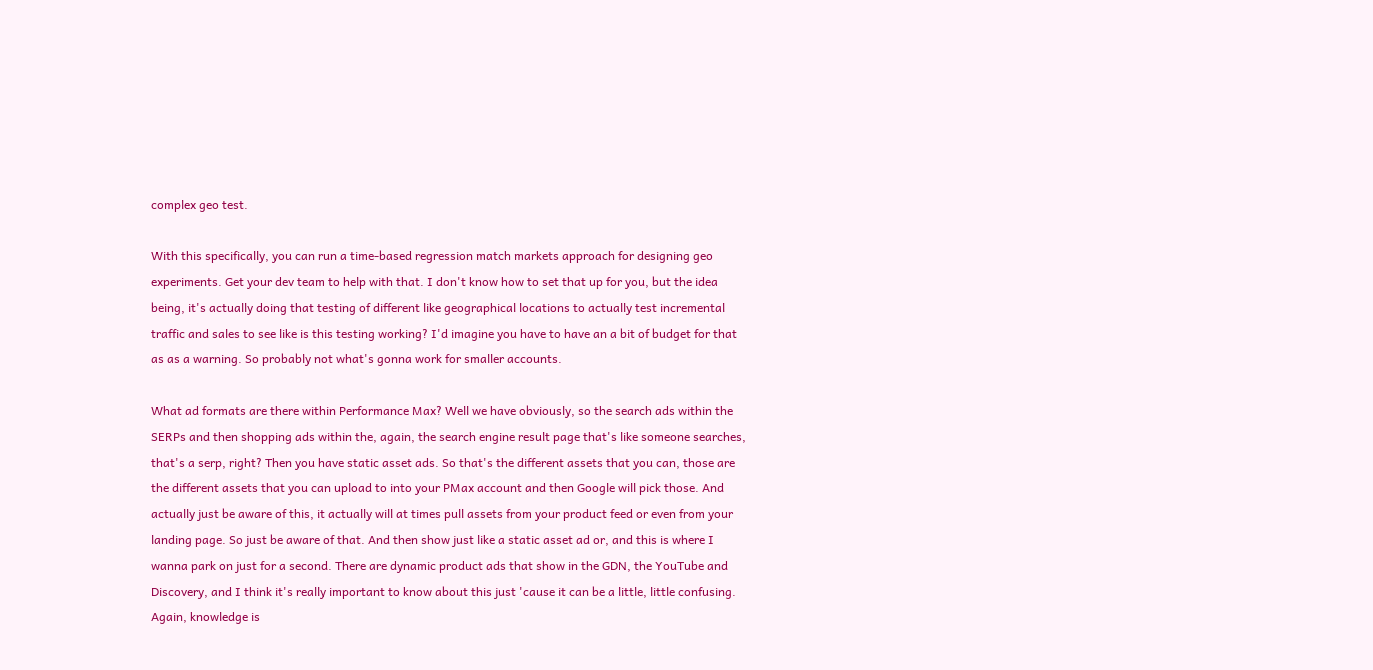complex geo test.

With this specifically, you can run a time-based regression match markets approach for designing geo experiments. Get your dev team to help with that. I don't know how to set that up for you, but the idea being, it's actually doing that testing of different like geographical locations to actually test incremental traffic and sales to see like is this testing working? I'd imagine you have to have an a bit of budget for that as as a warning. So probably not what's gonna work for smaller accounts.

What ad formats are there within Performance Max? Well we have obviously, so the search ads within the SERPs and then shopping ads within the, again, the search engine result page that's like someone searches, that's a serp, right? Then you have static asset ads. So that's the different assets that you can, those are the different assets that you can upload to into your PMax account and then Google will pick those. And actually just be aware of this, it actually will at times pull assets from your product feed or even from your landing page. So just be aware of that. And then show just like a static asset ad or, and this is where I wanna park on just for a second. There are dynamic product ads that show in the GDN, the YouTube and Discovery, and I think it's really important to know about this just 'cause it can be a little, little confusing. Again, knowledge is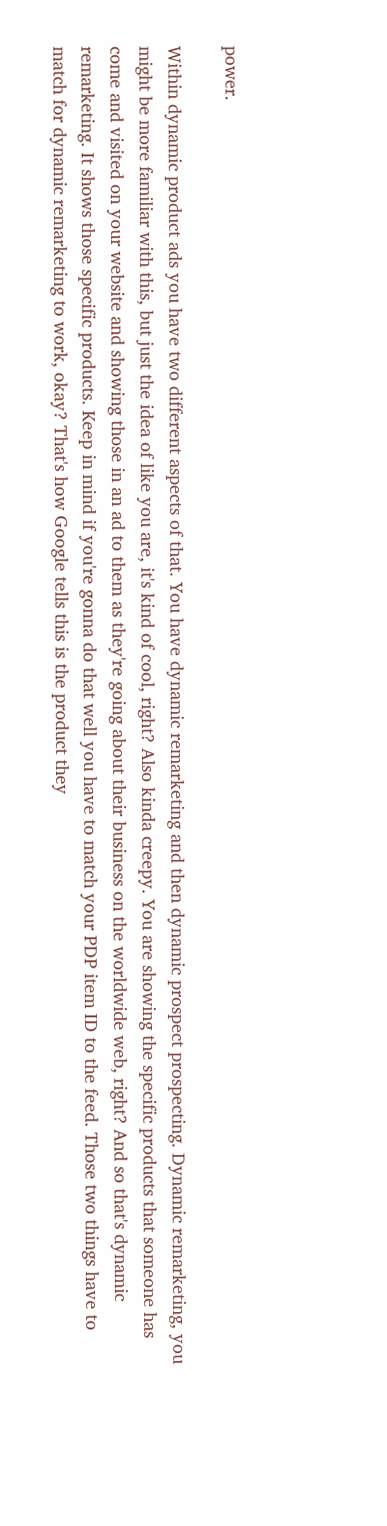power.

Within dynamic product ads you have two different aspects of that. You have dynamic remarketing and then dynamic prospect prospecting. Dynamic remarketing, you might be more familiar with this, but just the idea of like you are, it's kind of cool, right? Also kinda creepy. You are showing the specific products that someone has come and visited on your website and showing those in an ad to them as they're going about their business on the worldwide web, right? And so that's dynamic remarketing. It shows those specific products. Keep in mind if you're gonna do that well you have to match your PDP item ID to the feed. Those two things have to match for dynamic remarketing to work, okay? That's how Google tells this is the product they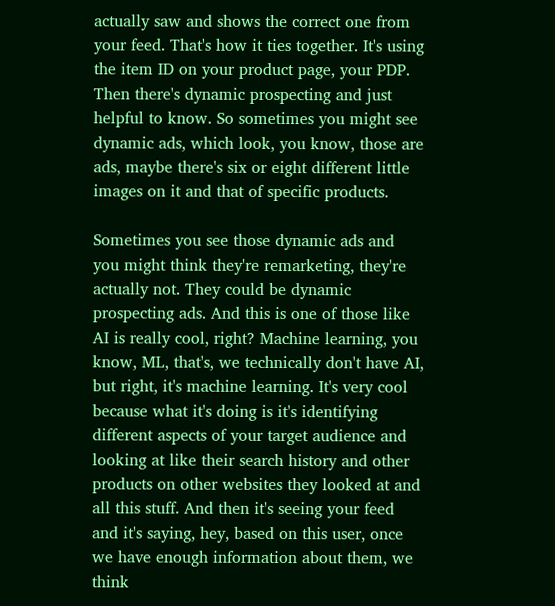actually saw and shows the correct one from your feed. That's how it ties together. It's using the item ID on your product page, your PDP. Then there's dynamic prospecting and just helpful to know. So sometimes you might see dynamic ads, which look, you know, those are ads, maybe there's six or eight different little images on it and that of specific products.

Sometimes you see those dynamic ads and you might think they're remarketing, they're actually not. They could be dynamic prospecting ads. And this is one of those like AI is really cool, right? Machine learning, you know, ML, that's, we technically don't have AI, but right, it's machine learning. It's very cool because what it's doing is it's identifying different aspects of your target audience and looking at like their search history and other products on other websites they looked at and all this stuff. And then it's seeing your feed and it's saying, hey, based on this user, once we have enough information about them, we think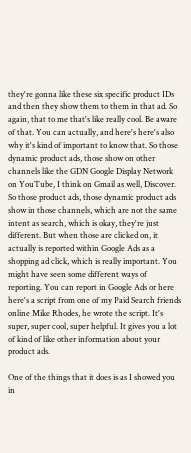they're gonna like these six specific product IDs and then they show them to them in that ad. So again, that to me that's like really cool. Be aware of that. You can actually, and here's here's also why it's kind of important to know that. So those dynamic product ads, those show on other channels like the GDN Google Display Network on YouTube, I think on Gmail as well, Discover. So those product ads, those dynamic product ads show in those channels, which are not the same intent as search, which is okay, they're just different. But when those are clicked on, it actually is reported within Google Ads as a shopping ad click, which is really important. You might have seen some different ways of reporting. You can report in Google Ads or here here's a script from one of my Paid Search friends online Mike Rhodes, he wrote the script. It's super, super cool, super helpful. It gives you a lot of kind of like other information about your product ads.

One of the things that it does is as I showed you in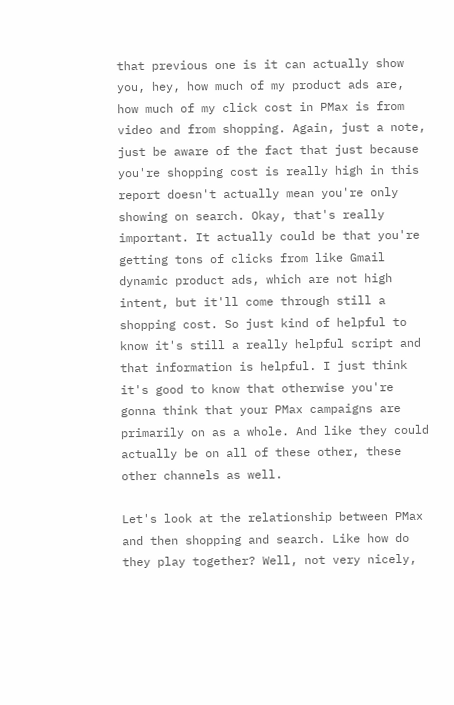that previous one is it can actually show you, hey, how much of my product ads are, how much of my click cost in PMax is from video and from shopping. Again, just a note, just be aware of the fact that just because you're shopping cost is really high in this report doesn't actually mean you're only showing on search. Okay, that's really important. It actually could be that you're getting tons of clicks from like Gmail dynamic product ads, which are not high intent, but it'll come through still a shopping cost. So just kind of helpful to know it's still a really helpful script and that information is helpful. I just think it's good to know that otherwise you're gonna think that your PMax campaigns are primarily on as a whole. And like they could actually be on all of these other, these other channels as well.

Let's look at the relationship between PMax and then shopping and search. Like how do they play together? Well, not very nicely,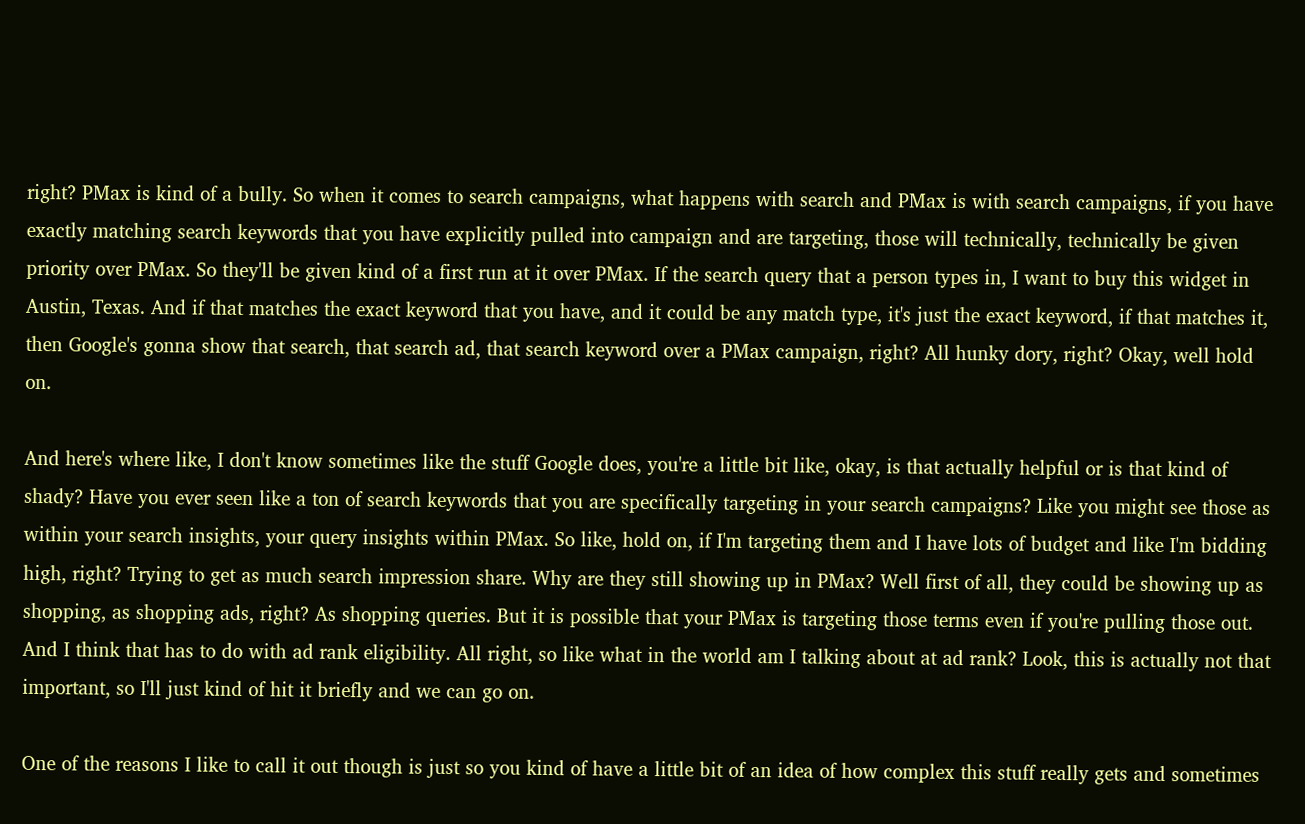right? PMax is kind of a bully. So when it comes to search campaigns, what happens with search and PMax is with search campaigns, if you have exactly matching search keywords that you have explicitly pulled into campaign and are targeting, those will technically, technically be given priority over PMax. So they'll be given kind of a first run at it over PMax. If the search query that a person types in, I want to buy this widget in Austin, Texas. And if that matches the exact keyword that you have, and it could be any match type, it's just the exact keyword, if that matches it, then Google's gonna show that search, that search ad, that search keyword over a PMax campaign, right? All hunky dory, right? Okay, well hold on.

And here's where like, I don't know sometimes like the stuff Google does, you're a little bit like, okay, is that actually helpful or is that kind of shady? Have you ever seen like a ton of search keywords that you are specifically targeting in your search campaigns? Like you might see those as within your search insights, your query insights within PMax. So like, hold on, if I'm targeting them and I have lots of budget and like I'm bidding high, right? Trying to get as much search impression share. Why are they still showing up in PMax? Well first of all, they could be showing up as shopping, as shopping ads, right? As shopping queries. But it is possible that your PMax is targeting those terms even if you're pulling those out. And I think that has to do with ad rank eligibility. All right, so like what in the world am I talking about at ad rank? Look, this is actually not that important, so I'll just kind of hit it briefly and we can go on.

One of the reasons I like to call it out though is just so you kind of have a little bit of an idea of how complex this stuff really gets and sometimes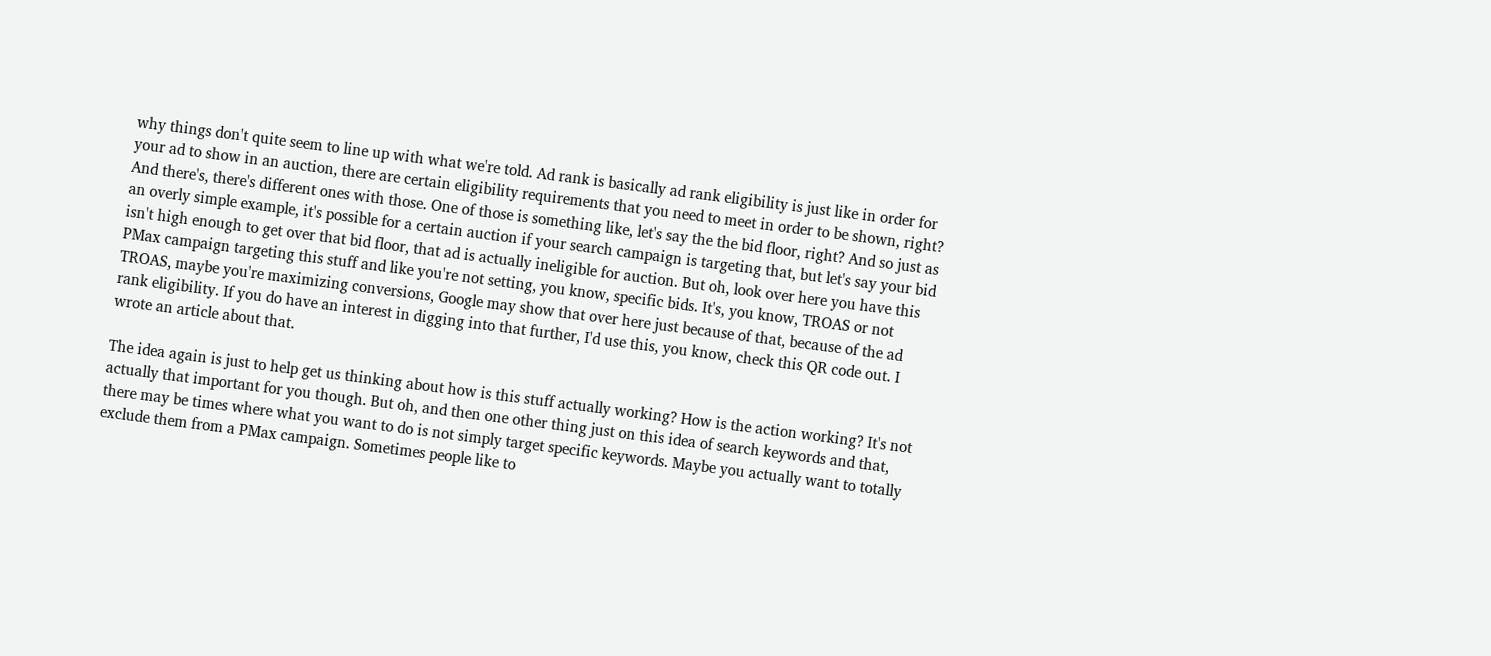why things don't quite seem to line up with what we're told. Ad rank is basically ad rank eligibility is just like in order for your ad to show in an auction, there are certain eligibility requirements that you need to meet in order to be shown, right? And there's, there's different ones with those. One of those is something like, let's say the the bid floor, right? And so just as an overly simple example, it's possible for a certain auction if your search campaign is targeting that, but let's say your bid isn't high enough to get over that bid floor, that ad is actually ineligible for auction. But oh, look over here you have this PMax campaign targeting this stuff and like you're not setting, you know, specific bids. It's, you know, TROAS or not TROAS, maybe you're maximizing conversions, Google may show that over here just because of that, because of the ad rank eligibility. If you do have an interest in digging into that further, I'd use this, you know, check this QR code out. I wrote an article about that.

The idea again is just to help get us thinking about how is this stuff actually working? How is the action working? It's not actually that important for you though. But oh, and then one other thing just on this idea of search keywords and that, there may be times where what you want to do is not simply target specific keywords. Maybe you actually want to totally exclude them from a PMax campaign. Sometimes people like to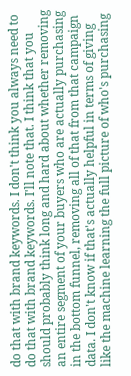do that with brand keywords. I don't think you always need to do that with brand keywords. I'll note that. I think that you should probably think long and hard about whether removing an entire segment of your buyers who are actually purchasing in the bottom funnel, removing all of that from that campaign data. I don't know if that's actually helpful in terms of giving like the machine learning the full picture of who's purchasing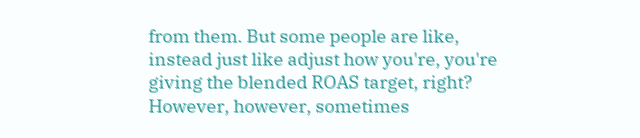from them. But some people are like, instead just like adjust how you're, you're giving the blended ROAS target, right? However, however, sometimes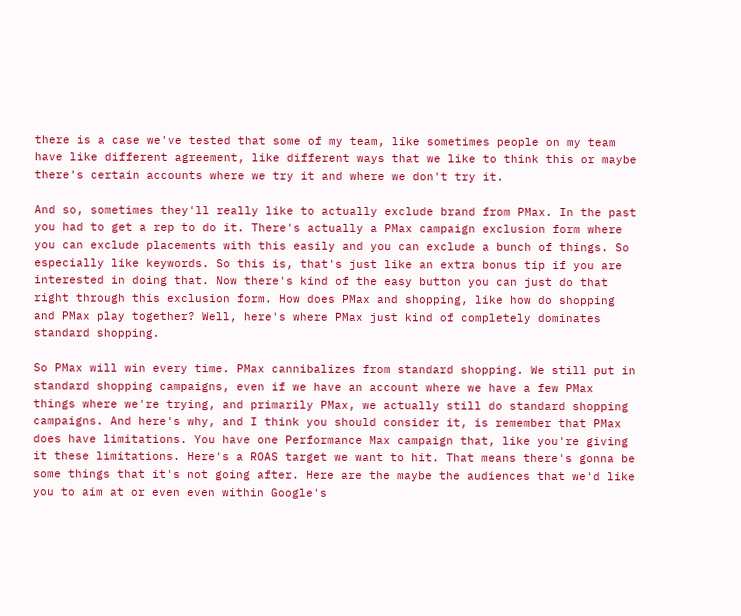there is a case we've tested that some of my team, like sometimes people on my team have like different agreement, like different ways that we like to think this or maybe there's certain accounts where we try it and where we don't try it.

And so, sometimes they'll really like to actually exclude brand from PMax. In the past you had to get a rep to do it. There's actually a PMax campaign exclusion form where you can exclude placements with this easily and you can exclude a bunch of things. So especially like keywords. So this is, that's just like an extra bonus tip if you are interested in doing that. Now there's kind of the easy button you can just do that right through this exclusion form. How does PMax and shopping, like how do shopping and PMax play together? Well, here's where PMax just kind of completely dominates standard shopping.

So PMax will win every time. PMax cannibalizes from standard shopping. We still put in standard shopping campaigns, even if we have an account where we have a few PMax things where we're trying, and primarily PMax, we actually still do standard shopping campaigns. And here's why, and I think you should consider it, is remember that PMax does have limitations. You have one Performance Max campaign that, like you're giving it these limitations. Here's a ROAS target we want to hit. That means there's gonna be some things that it's not going after. Here are the maybe the audiences that we'd like you to aim at or even even within Google's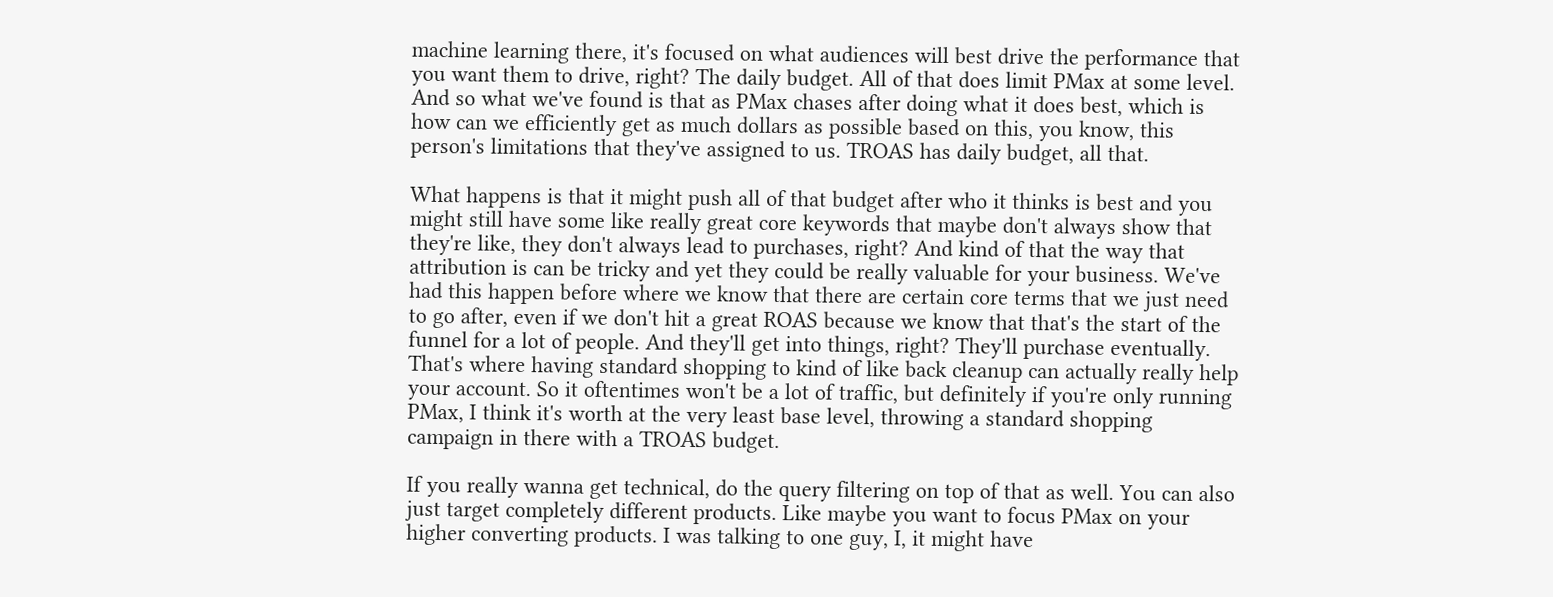machine learning there, it's focused on what audiences will best drive the performance that you want them to drive, right? The daily budget. All of that does limit PMax at some level. And so what we've found is that as PMax chases after doing what it does best, which is how can we efficiently get as much dollars as possible based on this, you know, this person's limitations that they've assigned to us. TROAS has daily budget, all that.

What happens is that it might push all of that budget after who it thinks is best and you might still have some like really great core keywords that maybe don't always show that they're like, they don't always lead to purchases, right? And kind of that the way that attribution is can be tricky and yet they could be really valuable for your business. We've had this happen before where we know that there are certain core terms that we just need to go after, even if we don't hit a great ROAS because we know that that's the start of the funnel for a lot of people. And they'll get into things, right? They'll purchase eventually. That's where having standard shopping to kind of like back cleanup can actually really help your account. So it oftentimes won't be a lot of traffic, but definitely if you're only running PMax, I think it's worth at the very least base level, throwing a standard shopping campaign in there with a TROAS budget.

If you really wanna get technical, do the query filtering on top of that as well. You can also just target completely different products. Like maybe you want to focus PMax on your higher converting products. I was talking to one guy, I, it might have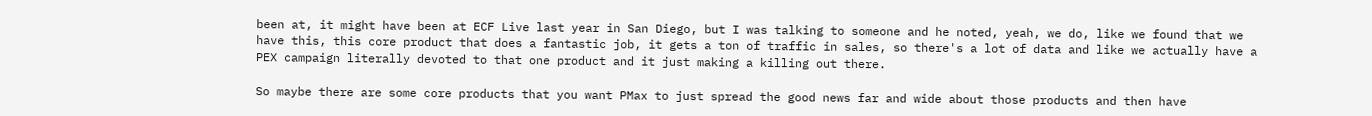been at, it might have been at ECF Live last year in San Diego, but I was talking to someone and he noted, yeah, we do, like we found that we have this, this core product that does a fantastic job, it gets a ton of traffic in sales, so there's a lot of data and like we actually have a PEX campaign literally devoted to that one product and it just making a killing out there.

So maybe there are some core products that you want PMax to just spread the good news far and wide about those products and then have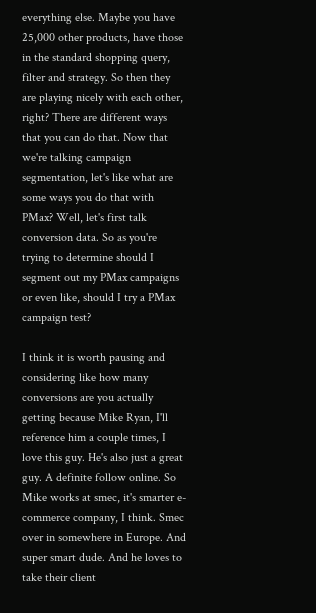everything else. Maybe you have 25,000 other products, have those in the standard shopping query, filter and strategy. So then they are playing nicely with each other, right? There are different ways that you can do that. Now that we're talking campaign segmentation, let's like what are some ways you do that with PMax? Well, let's first talk conversion data. So as you're trying to determine should I segment out my PMax campaigns or even like, should I try a PMax campaign test?

I think it is worth pausing and considering like how many conversions are you actually getting because Mike Ryan, I'll reference him a couple times, I love this guy. He's also just a great guy. A definite follow online. So Mike works at smec, it's smarter e-commerce company, I think. Smec over in somewhere in Europe. And super smart dude. And he loves to take their client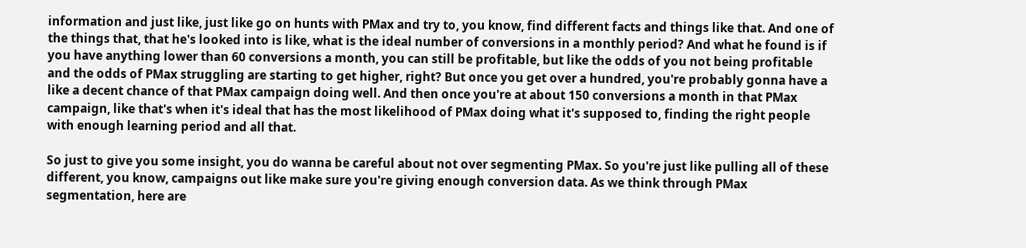information and just like, just like go on hunts with PMax and try to, you know, find different facts and things like that. And one of the things that, that he's looked into is like, what is the ideal number of conversions in a monthly period? And what he found is if you have anything lower than 60 conversions a month, you can still be profitable, but like the odds of you not being profitable and the odds of PMax struggling are starting to get higher, right? But once you get over a hundred, you're probably gonna have a like a decent chance of that PMax campaign doing well. And then once you're at about 150 conversions a month in that PMax campaign, like that's when it's ideal that has the most likelihood of PMax doing what it's supposed to, finding the right people with enough learning period and all that.

So just to give you some insight, you do wanna be careful about not over segmenting PMax. So you're just like pulling all of these different, you know, campaigns out like make sure you're giving enough conversion data. As we think through PMax segmentation, here are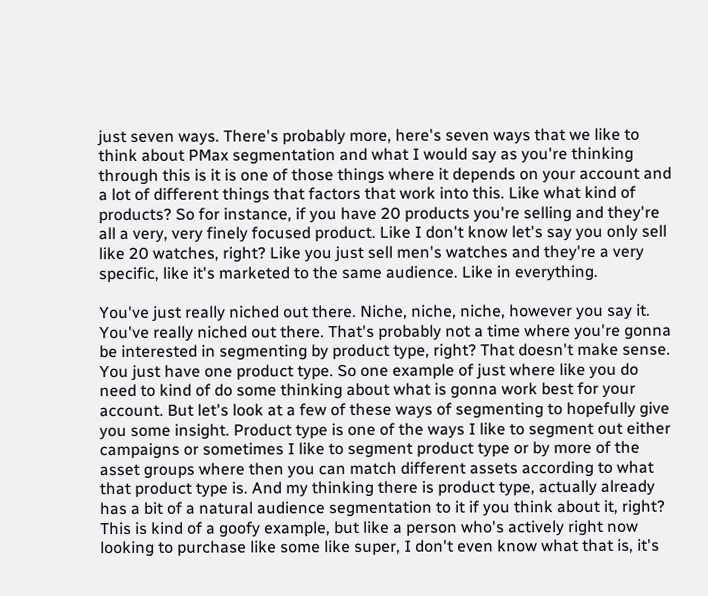just seven ways. There's probably more, here's seven ways that we like to think about PMax segmentation and what I would say as you're thinking through this is it is one of those things where it depends on your account and a lot of different things that factors that work into this. Like what kind of products? So for instance, if you have 20 products you're selling and they're all a very, very finely focused product. Like I don't know let's say you only sell like 20 watches, right? Like you just sell men's watches and they're a very specific, like it's marketed to the same audience. Like in everything.

You've just really niched out there. Niche, niche, niche, however you say it. You've really niched out there. That's probably not a time where you're gonna be interested in segmenting by product type, right? That doesn't make sense. You just have one product type. So one example of just where like you do need to kind of do some thinking about what is gonna work best for your account. But let's look at a few of these ways of segmenting to hopefully give you some insight. Product type is one of the ways I like to segment out either campaigns or sometimes I like to segment product type or by more of the asset groups where then you can match different assets according to what that product type is. And my thinking there is product type, actually already has a bit of a natural audience segmentation to it if you think about it, right? This is kind of a goofy example, but like a person who's actively right now looking to purchase like some like super, I don't even know what that is, it's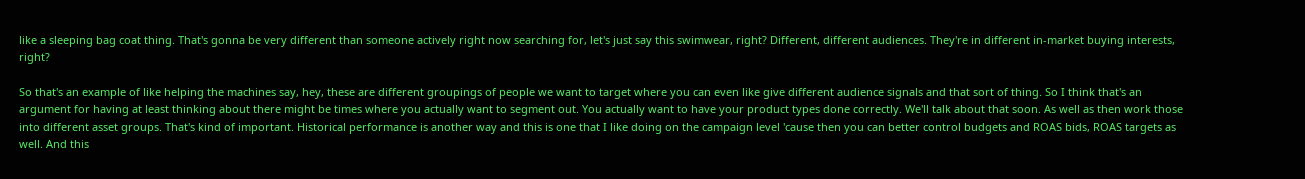like a sleeping bag coat thing. That's gonna be very different than someone actively right now searching for, let's just say this swimwear, right? Different, different audiences. They're in different in-market buying interests, right?

So that's an example of like helping the machines say, hey, these are different groupings of people we want to target where you can even like give different audience signals and that sort of thing. So I think that's an argument for having at least thinking about there might be times where you actually want to segment out. You actually want to have your product types done correctly. We'll talk about that soon. As well as then work those into different asset groups. That's kind of important. Historical performance is another way and this is one that I like doing on the campaign level 'cause then you can better control budgets and ROAS bids, ROAS targets as well. And this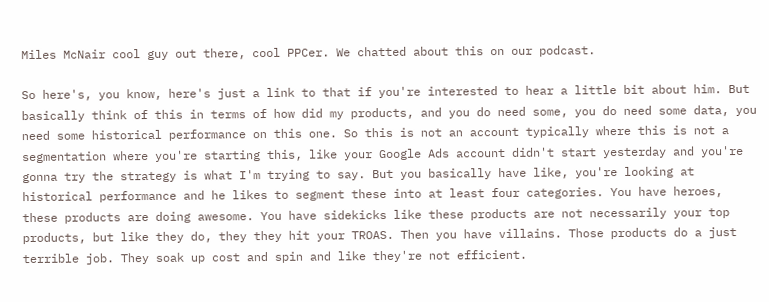Miles McNair cool guy out there, cool PPCer. We chatted about this on our podcast.

So here's, you know, here's just a link to that if you're interested to hear a little bit about him. But basically think of this in terms of how did my products, and you do need some, you do need some data, you need some historical performance on this one. So this is not an account typically where this is not a segmentation where you're starting this, like your Google Ads account didn't start yesterday and you're gonna try the strategy is what I'm trying to say. But you basically have like, you're looking at historical performance and he likes to segment these into at least four categories. You have heroes, these products are doing awesome. You have sidekicks like these products are not necessarily your top products, but like they do, they they hit your TROAS. Then you have villains. Those products do a just terrible job. They soak up cost and spin and like they're not efficient.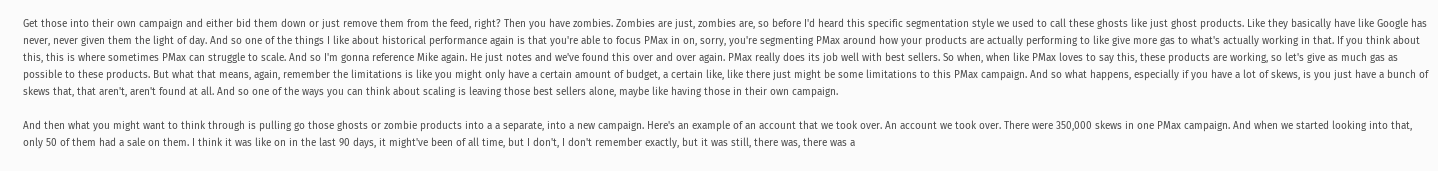Get those into their own campaign and either bid them down or just remove them from the feed, right? Then you have zombies. Zombies are just, zombies are, so before I'd heard this specific segmentation style we used to call these ghosts like just ghost products. Like they basically have like Google has never, never given them the light of day. And so one of the things I like about historical performance again is that you're able to focus PMax in on, sorry, you're segmenting PMax around how your products are actually performing to like give more gas to what's actually working in that. If you think about this, this is where sometimes PMax can struggle to scale. And so I'm gonna reference Mike again. He just notes and we've found this over and over again. PMax really does its job well with best sellers. So when, when like PMax loves to say this, these products are working, so let's give as much gas as possible to these products. But what that means, again, remember the limitations is like you might only have a certain amount of budget, a certain like, like there just might be some limitations to this PMax campaign. And so what happens, especially if you have a lot of skews, is you just have a bunch of skews that, that aren't, aren't found at all. And so one of the ways you can think about scaling is leaving those best sellers alone, maybe like having those in their own campaign.

And then what you might want to think through is pulling go those ghosts or zombie products into a a separate, into a new campaign. Here's an example of an account that we took over. An account we took over. There were 350,000 skews in one PMax campaign. And when we started looking into that, only 50 of them had a sale on them. I think it was like on in the last 90 days, it might've been of all time, but I don't, I don't remember exactly, but it was still, there was, there was a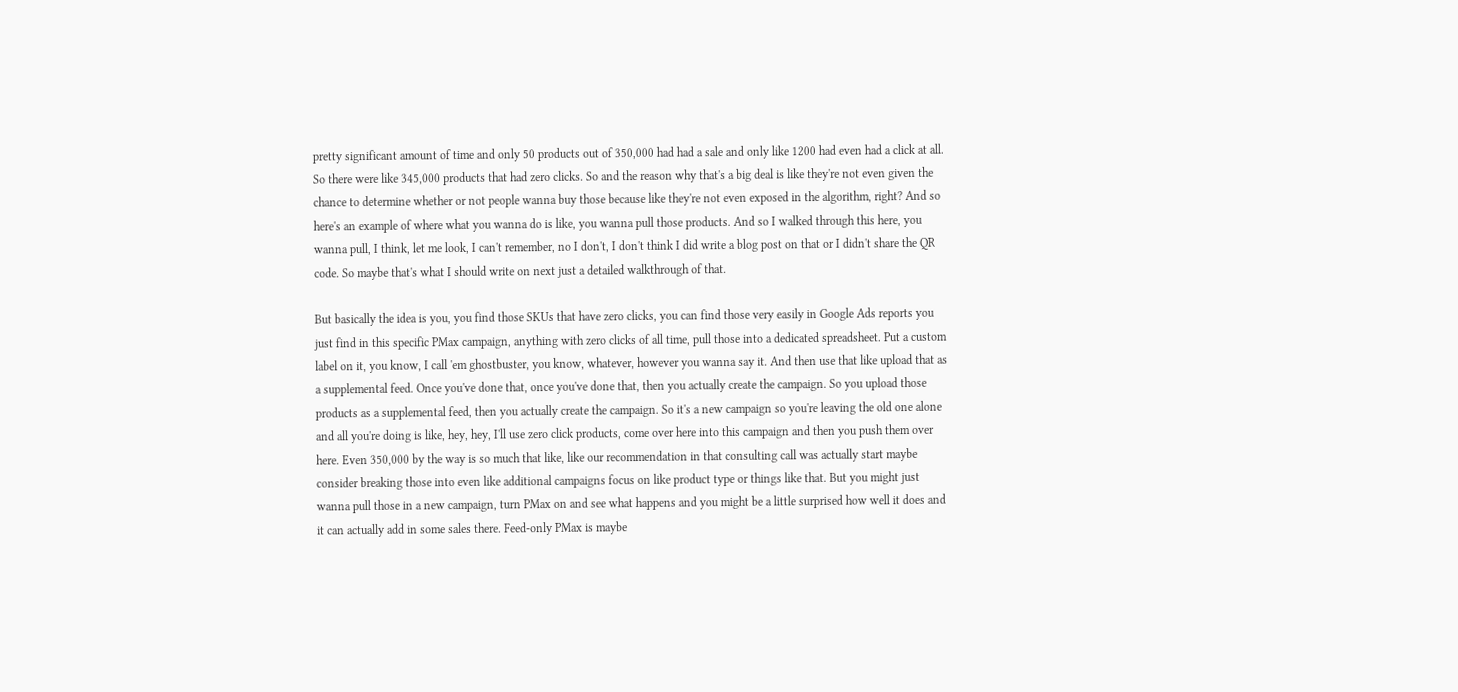pretty significant amount of time and only 50 products out of 350,000 had had a sale and only like 1200 had even had a click at all. So there were like 345,000 products that had zero clicks. So and the reason why that's a big deal is like they're not even given the chance to determine whether or not people wanna buy those because like they're not even exposed in the algorithm, right? And so here's an example of where what you wanna do is like, you wanna pull those products. And so I walked through this here, you wanna pull, I think, let me look, I can't remember, no I don't, I don't think I did write a blog post on that or I didn't share the QR code. So maybe that's what I should write on next just a detailed walkthrough of that.

But basically the idea is you, you find those SKUs that have zero clicks, you can find those very easily in Google Ads reports you just find in this specific PMax campaign, anything with zero clicks of all time, pull those into a dedicated spreadsheet. Put a custom label on it, you know, I call 'em ghostbuster, you know, whatever, however you wanna say it. And then use that like upload that as a supplemental feed. Once you've done that, once you've done that, then you actually create the campaign. So you upload those products as a supplemental feed, then you actually create the campaign. So it's a new campaign so you're leaving the old one alone and all you're doing is like, hey, hey, I'll use zero click products, come over here into this campaign and then you push them over here. Even 350,000 by the way is so much that like, like our recommendation in that consulting call was actually start maybe consider breaking those into even like additional campaigns focus on like product type or things like that. But you might just wanna pull those in a new campaign, turn PMax on and see what happens and you might be a little surprised how well it does and it can actually add in some sales there. Feed-only PMax is maybe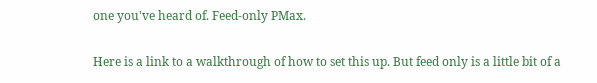one you've heard of. Feed-only PMax.

Here is a link to a walkthrough of how to set this up. But feed only is a little bit of a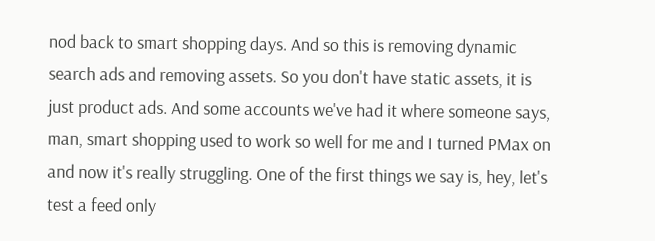nod back to smart shopping days. And so this is removing dynamic search ads and removing assets. So you don't have static assets, it is just product ads. And some accounts we've had it where someone says, man, smart shopping used to work so well for me and I turned PMax on and now it's really struggling. One of the first things we say is, hey, let's test a feed only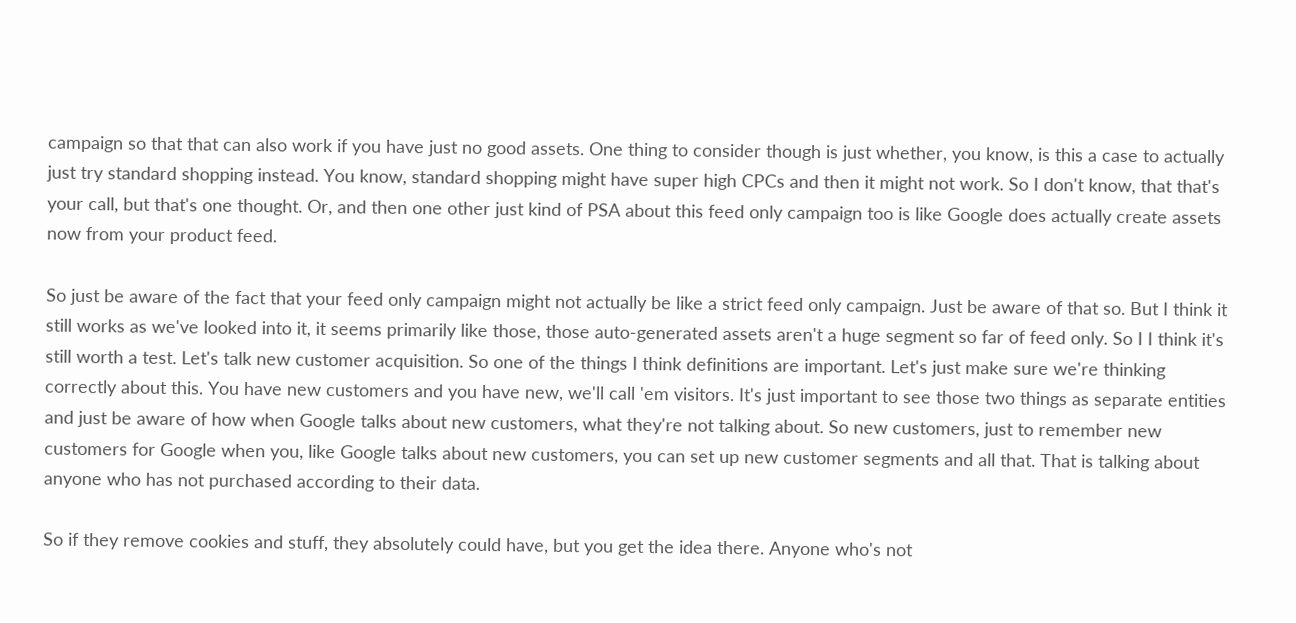campaign so that that can also work if you have just no good assets. One thing to consider though is just whether, you know, is this a case to actually just try standard shopping instead. You know, standard shopping might have super high CPCs and then it might not work. So I don't know, that that's your call, but that's one thought. Or, and then one other just kind of PSA about this feed only campaign too is like Google does actually create assets now from your product feed.

So just be aware of the fact that your feed only campaign might not actually be like a strict feed only campaign. Just be aware of that so. But I think it still works as we've looked into it, it seems primarily like those, those auto-generated assets aren't a huge segment so far of feed only. So I I think it's still worth a test. Let's talk new customer acquisition. So one of the things I think definitions are important. Let's just make sure we're thinking correctly about this. You have new customers and you have new, we'll call 'em visitors. It's just important to see those two things as separate entities and just be aware of how when Google talks about new customers, what they're not talking about. So new customers, just to remember new customers for Google when you, like Google talks about new customers, you can set up new customer segments and all that. That is talking about anyone who has not purchased according to their data.

So if they remove cookies and stuff, they absolutely could have, but you get the idea there. Anyone who's not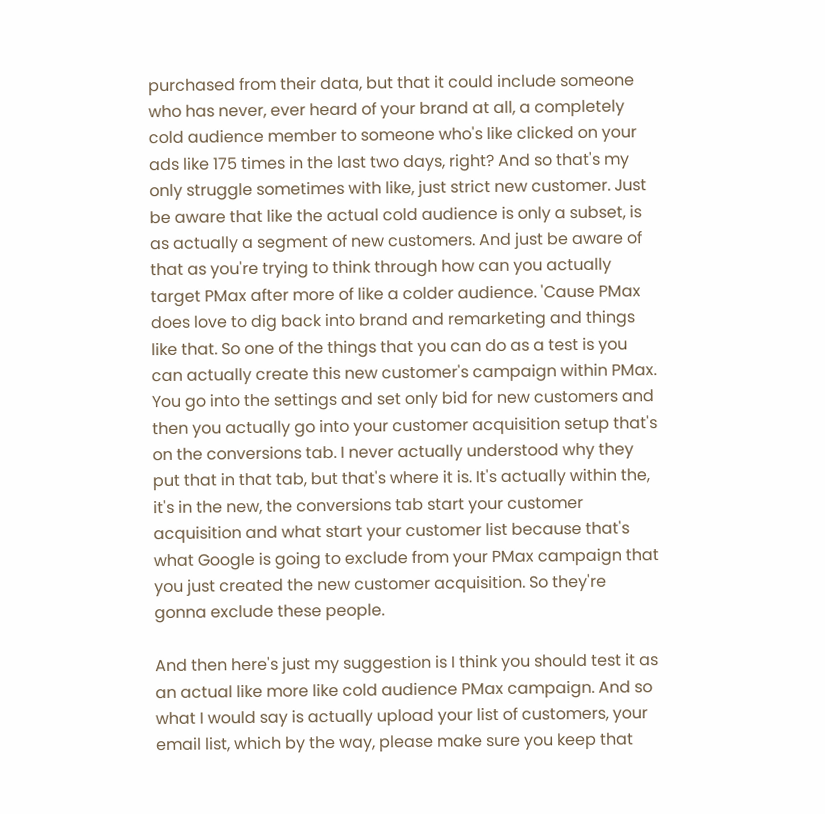purchased from their data, but that it could include someone who has never, ever heard of your brand at all, a completely cold audience member to someone who's like clicked on your ads like 175 times in the last two days, right? And so that's my only struggle sometimes with like, just strict new customer. Just be aware that like the actual cold audience is only a subset, is as actually a segment of new customers. And just be aware of that as you're trying to think through how can you actually target PMax after more of like a colder audience. 'Cause PMax does love to dig back into brand and remarketing and things like that. So one of the things that you can do as a test is you can actually create this new customer's campaign within PMax. You go into the settings and set only bid for new customers and then you actually go into your customer acquisition setup that's on the conversions tab. I never actually understood why they put that in that tab, but that's where it is. It's actually within the, it's in the new, the conversions tab start your customer acquisition and what start your customer list because that's what Google is going to exclude from your PMax campaign that you just created the new customer acquisition. So they're gonna exclude these people.

And then here's just my suggestion is I think you should test it as an actual like more like cold audience PMax campaign. And so what I would say is actually upload your list of customers, your email list, which by the way, please make sure you keep that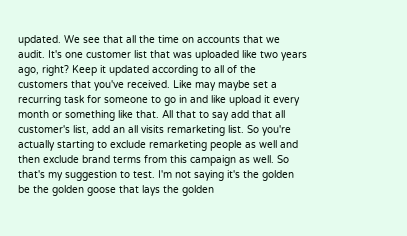updated. We see that all the time on accounts that we audit. It's one customer list that was uploaded like two years ago, right? Keep it updated according to all of the customers that you've received. Like may maybe set a recurring task for someone to go in and like upload it every month or something like that. All that to say add that all customer's list, add an all visits remarketing list. So you're actually starting to exclude remarketing people as well and then exclude brand terms from this campaign as well. So that's my suggestion to test. I'm not saying it's the golden be the golden goose that lays the golden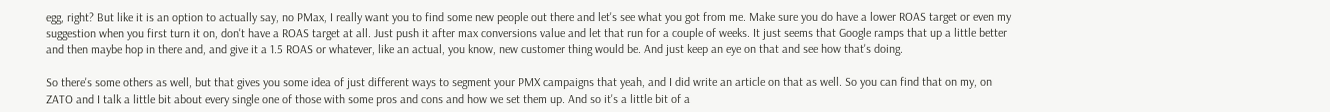egg, right? But like it is an option to actually say, no PMax, I really want you to find some new people out there and let's see what you got from me. Make sure you do have a lower ROAS target or even my suggestion when you first turn it on, don't have a ROAS target at all. Just push it after max conversions value and let that run for a couple of weeks. It just seems that Google ramps that up a little better and then maybe hop in there and, and give it a 1.5 ROAS or whatever, like an actual, you know, new customer thing would be. And just keep an eye on that and see how that's doing.

So there's some others as well, but that gives you some idea of just different ways to segment your PMX campaigns that yeah, and I did write an article on that as well. So you can find that on my, on ZATO and I talk a little bit about every single one of those with some pros and cons and how we set them up. And so it's a little bit of a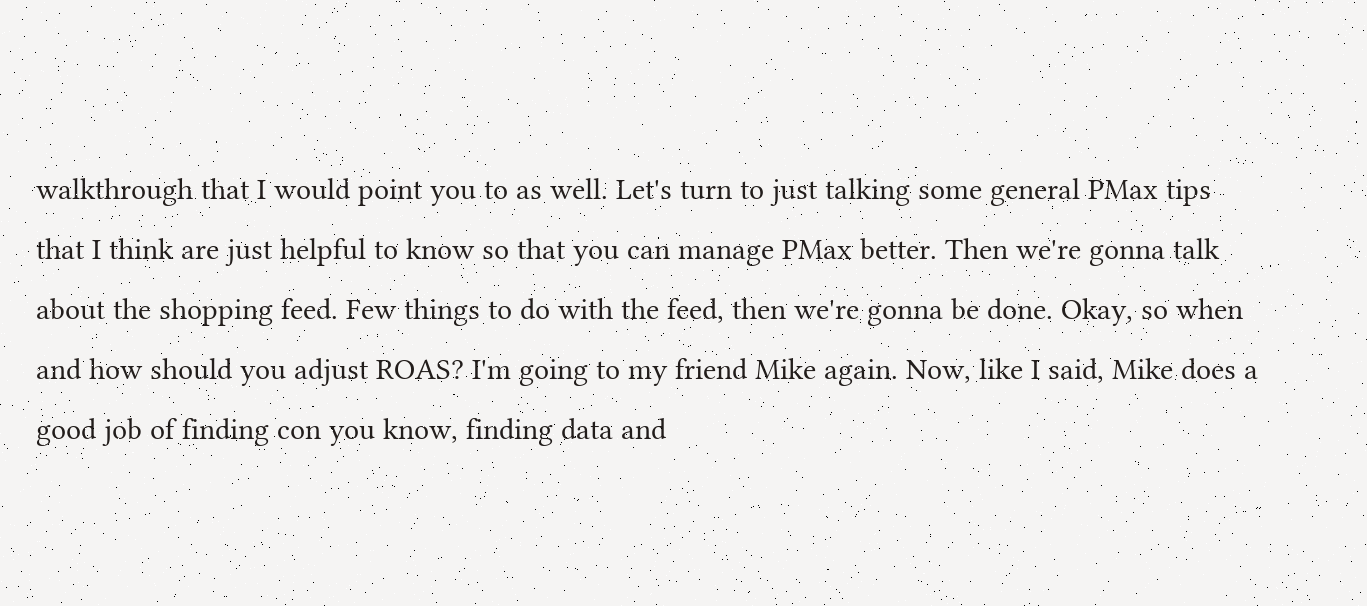walkthrough that I would point you to as well. Let's turn to just talking some general PMax tips that I think are just helpful to know so that you can manage PMax better. Then we're gonna talk about the shopping feed. Few things to do with the feed, then we're gonna be done. Okay, so when and how should you adjust ROAS? I'm going to my friend Mike again. Now, like I said, Mike does a good job of finding con you know, finding data and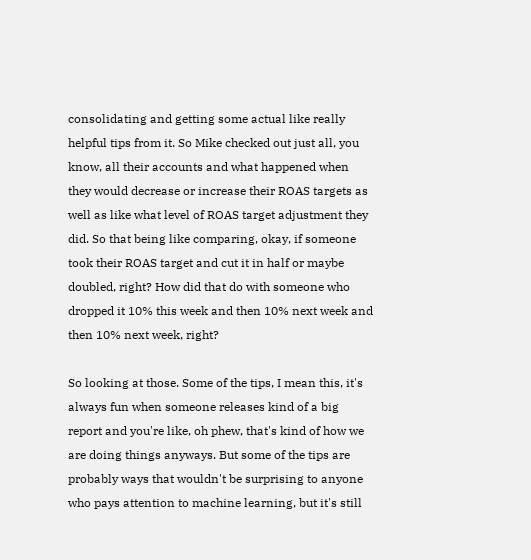consolidating and getting some actual like really helpful tips from it. So Mike checked out just all, you know, all their accounts and what happened when they would decrease or increase their ROAS targets as well as like what level of ROAS target adjustment they did. So that being like comparing, okay, if someone took their ROAS target and cut it in half or maybe doubled, right? How did that do with someone who dropped it 10% this week and then 10% next week and then 10% next week, right?

So looking at those. Some of the tips, I mean this, it's always fun when someone releases kind of a big report and you're like, oh phew, that's kind of how we are doing things anyways. But some of the tips are probably ways that wouldn't be surprising to anyone who pays attention to machine learning, but it's still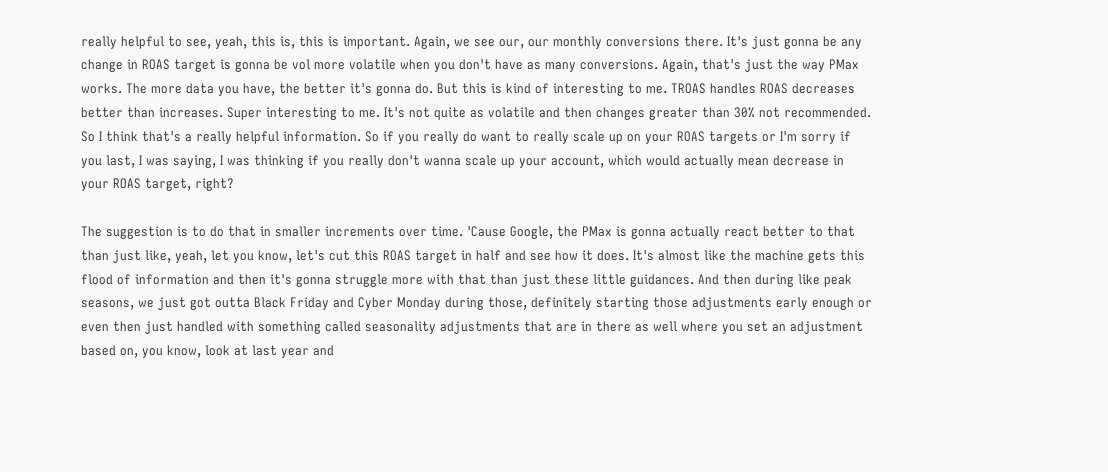really helpful to see, yeah, this is, this is important. Again, we see our, our monthly conversions there. It's just gonna be any change in ROAS target is gonna be vol more volatile when you don't have as many conversions. Again, that's just the way PMax works. The more data you have, the better it's gonna do. But this is kind of interesting to me. TROAS handles ROAS decreases better than increases. Super interesting to me. It's not quite as volatile and then changes greater than 30% not recommended. So I think that's a really helpful information. So if you really do want to really scale up on your ROAS targets or I'm sorry if you last, I was saying, I was thinking if you really don't wanna scale up your account, which would actually mean decrease in your ROAS target, right?

The suggestion is to do that in smaller increments over time. 'Cause Google, the PMax is gonna actually react better to that than just like, yeah, let you know, let's cut this ROAS target in half and see how it does. It's almost like the machine gets this flood of information and then it's gonna struggle more with that than just these little guidances. And then during like peak seasons, we just got outta Black Friday and Cyber Monday during those, definitely starting those adjustments early enough or even then just handled with something called seasonality adjustments that are in there as well where you set an adjustment based on, you know, look at last year and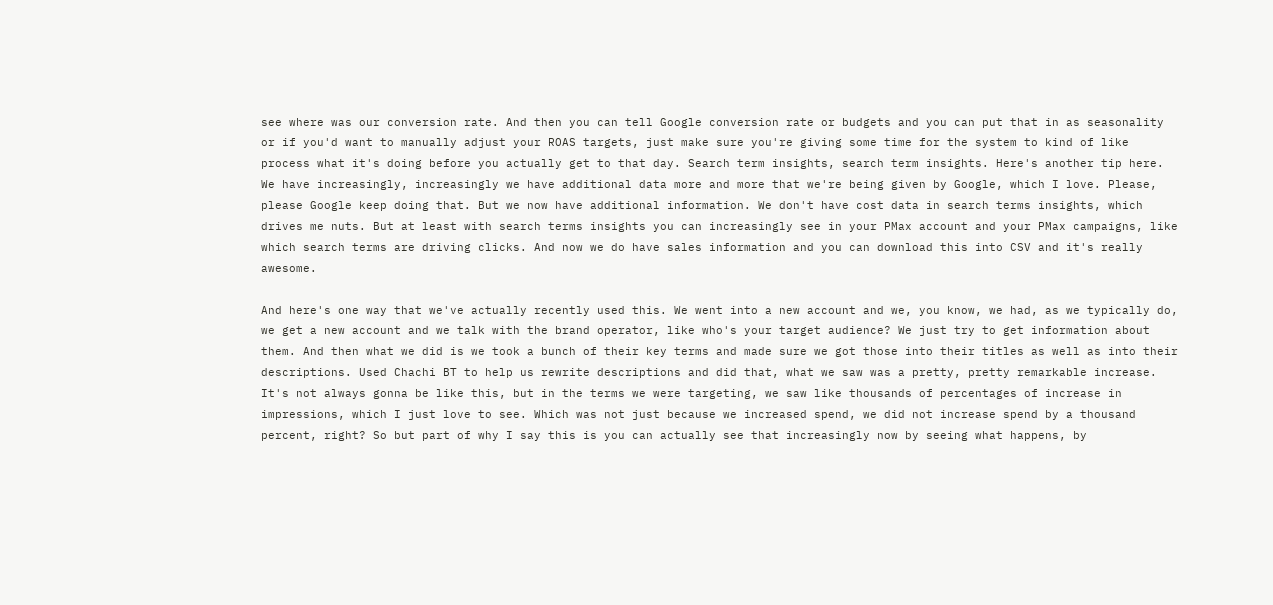see where was our conversion rate. And then you can tell Google conversion rate or budgets and you can put that in as seasonality or if you'd want to manually adjust your ROAS targets, just make sure you're giving some time for the system to kind of like process what it's doing before you actually get to that day. Search term insights, search term insights. Here's another tip here. We have increasingly, increasingly we have additional data more and more that we're being given by Google, which I love. Please, please Google keep doing that. But we now have additional information. We don't have cost data in search terms insights, which drives me nuts. But at least with search terms insights you can increasingly see in your PMax account and your PMax campaigns, like which search terms are driving clicks. And now we do have sales information and you can download this into CSV and it's really awesome.

And here's one way that we've actually recently used this. We went into a new account and we, you know, we had, as we typically do, we get a new account and we talk with the brand operator, like who's your target audience? We just try to get information about them. And then what we did is we took a bunch of their key terms and made sure we got those into their titles as well as into their descriptions. Used Chachi BT to help us rewrite descriptions and did that, what we saw was a pretty, pretty remarkable increase. It's not always gonna be like this, but in the terms we were targeting, we saw like thousands of percentages of increase in impressions, which I just love to see. Which was not just because we increased spend, we did not increase spend by a thousand percent, right? So but part of why I say this is you can actually see that increasingly now by seeing what happens, by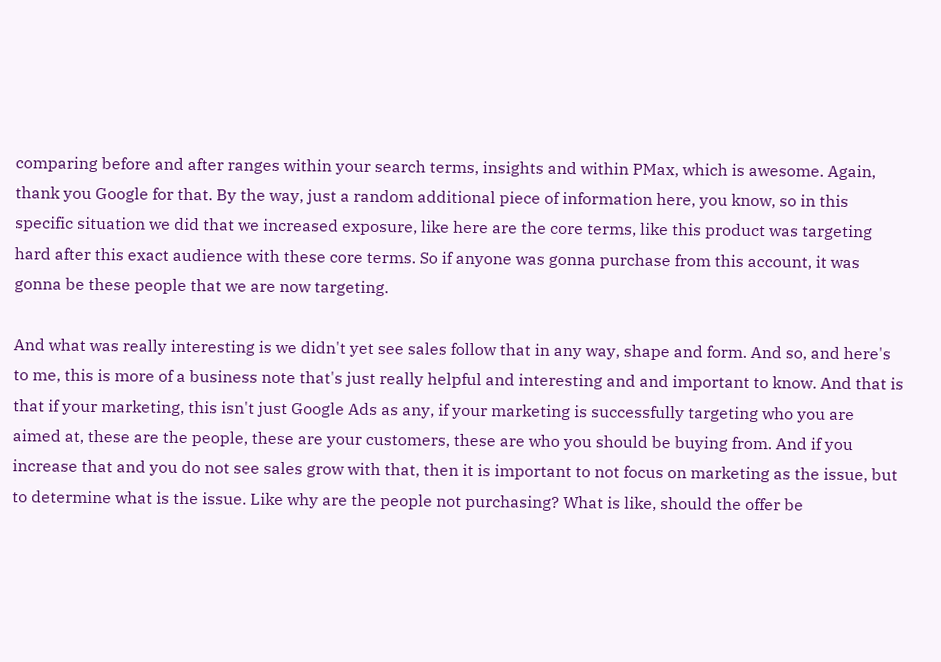comparing before and after ranges within your search terms, insights and within PMax, which is awesome. Again, thank you Google for that. By the way, just a random additional piece of information here, you know, so in this specific situation we did that we increased exposure, like here are the core terms, like this product was targeting hard after this exact audience with these core terms. So if anyone was gonna purchase from this account, it was gonna be these people that we are now targeting.

And what was really interesting is we didn't yet see sales follow that in any way, shape and form. And so, and here's to me, this is more of a business note that's just really helpful and interesting and and important to know. And that is that if your marketing, this isn't just Google Ads as any, if your marketing is successfully targeting who you are aimed at, these are the people, these are your customers, these are who you should be buying from. And if you increase that and you do not see sales grow with that, then it is important to not focus on marketing as the issue, but to determine what is the issue. Like why are the people not purchasing? What is like, should the offer be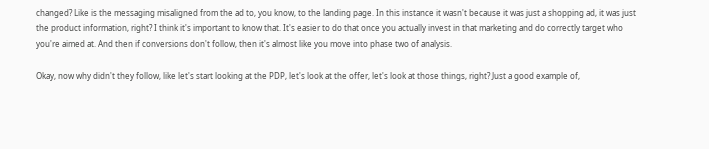changed? Like is the messaging misaligned from the ad to, you know, to the landing page. In this instance it wasn't because it was just a shopping ad, it was just the product information, right? I think it's important to know that. It's easier to do that once you actually invest in that marketing and do correctly target who you're aimed at. And then if conversions don't follow, then it's almost like you move into phase two of analysis.

Okay, now why didn't they follow, like let's start looking at the PDP, let's look at the offer, let's look at those things, right? Just a good example of,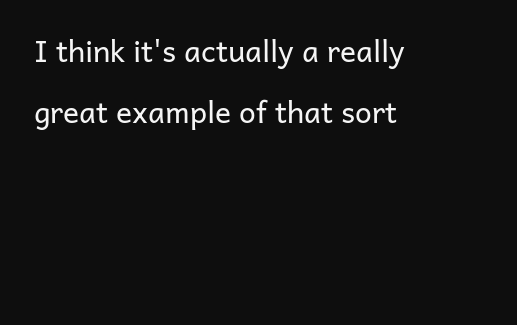I think it's actually a really great example of that sort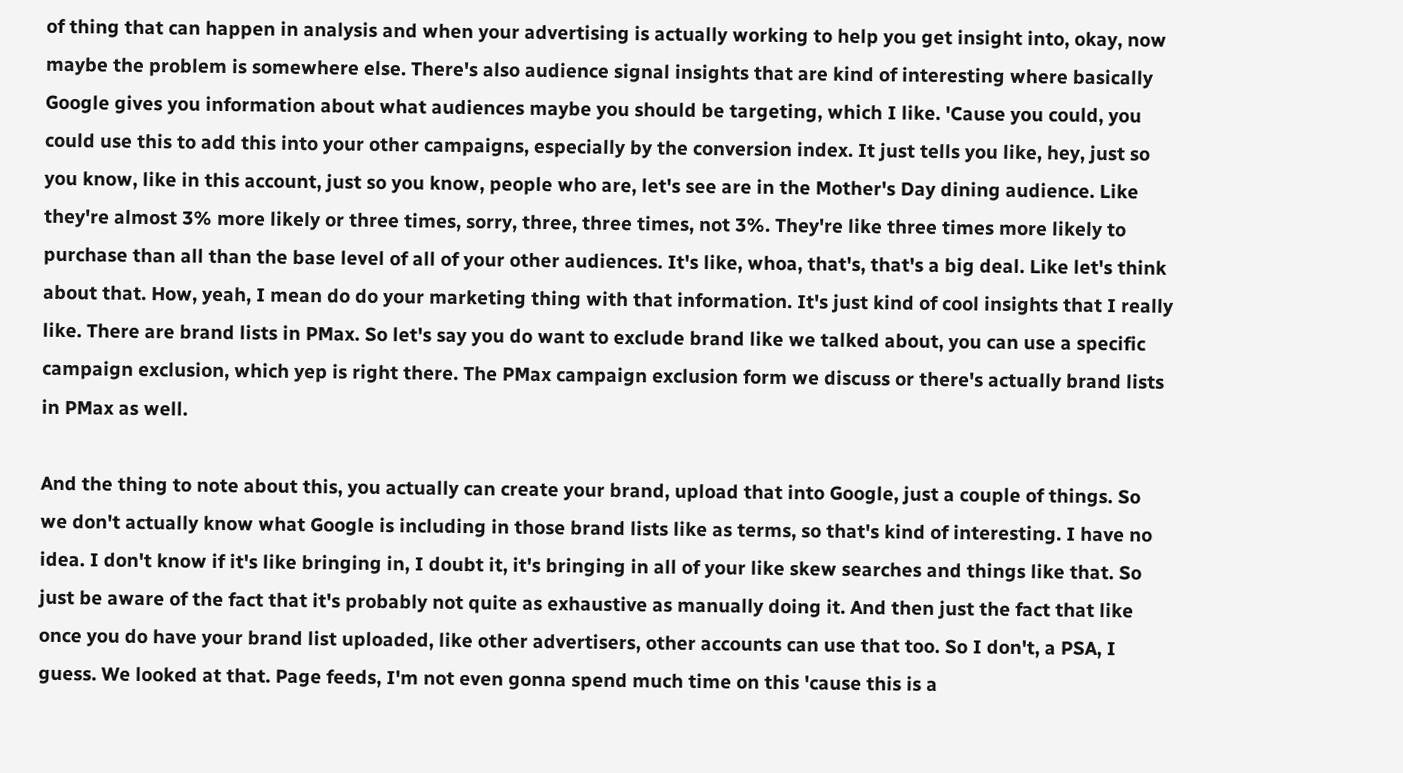of thing that can happen in analysis and when your advertising is actually working to help you get insight into, okay, now maybe the problem is somewhere else. There's also audience signal insights that are kind of interesting where basically Google gives you information about what audiences maybe you should be targeting, which I like. 'Cause you could, you could use this to add this into your other campaigns, especially by the conversion index. It just tells you like, hey, just so you know, like in this account, just so you know, people who are, let's see are in the Mother's Day dining audience. Like they're almost 3% more likely or three times, sorry, three, three times, not 3%. They're like three times more likely to purchase than all than the base level of all of your other audiences. It's like, whoa, that's, that's a big deal. Like let's think about that. How, yeah, I mean do do your marketing thing with that information. It's just kind of cool insights that I really like. There are brand lists in PMax. So let's say you do want to exclude brand like we talked about, you can use a specific campaign exclusion, which yep is right there. The PMax campaign exclusion form we discuss or there's actually brand lists in PMax as well.

And the thing to note about this, you actually can create your brand, upload that into Google, just a couple of things. So we don't actually know what Google is including in those brand lists like as terms, so that's kind of interesting. I have no idea. I don't know if it's like bringing in, I doubt it, it's bringing in all of your like skew searches and things like that. So just be aware of the fact that it's probably not quite as exhaustive as manually doing it. And then just the fact that like once you do have your brand list uploaded, like other advertisers, other accounts can use that too. So I don't, a PSA, I guess. We looked at that. Page feeds, I'm not even gonna spend much time on this 'cause this is a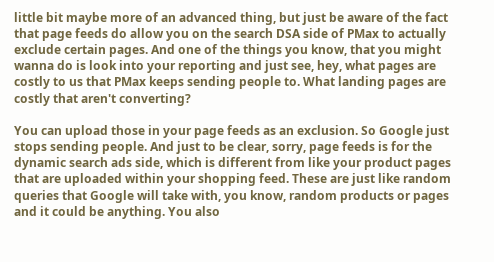little bit maybe more of an advanced thing, but just be aware of the fact that page feeds do allow you on the search DSA side of PMax to actually exclude certain pages. And one of the things you know, that you might wanna do is look into your reporting and just see, hey, what pages are costly to us that PMax keeps sending people to. What landing pages are costly that aren't converting?

You can upload those in your page feeds as an exclusion. So Google just stops sending people. And just to be clear, sorry, page feeds is for the dynamic search ads side, which is different from like your product pages that are uploaded within your shopping feed. These are just like random queries that Google will take with, you know, random products or pages and it could be anything. You also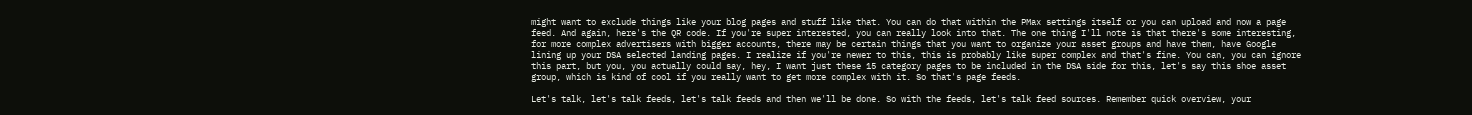might want to exclude things like your blog pages and stuff like that. You can do that within the PMax settings itself or you can upload and now a page feed. And again, here's the QR code. If you're super interested, you can really look into that. The one thing I'll note is that there's some interesting, for more complex advertisers with bigger accounts, there may be certain things that you want to organize your asset groups and have them, have Google lining up your DSA selected landing pages. I realize if you're newer to this, this is probably like super complex and that's fine. You can, you can ignore this part, but you, you actually could say, hey, I want just these 15 category pages to be included in the DSA side for this, let's say this shoe asset group, which is kind of cool if you really want to get more complex with it. So that's page feeds.

Let's talk, let's talk feeds, let's talk feeds and then we'll be done. So with the feeds, let's talk feed sources. Remember quick overview, your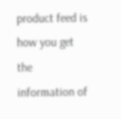product feed is how you get the information of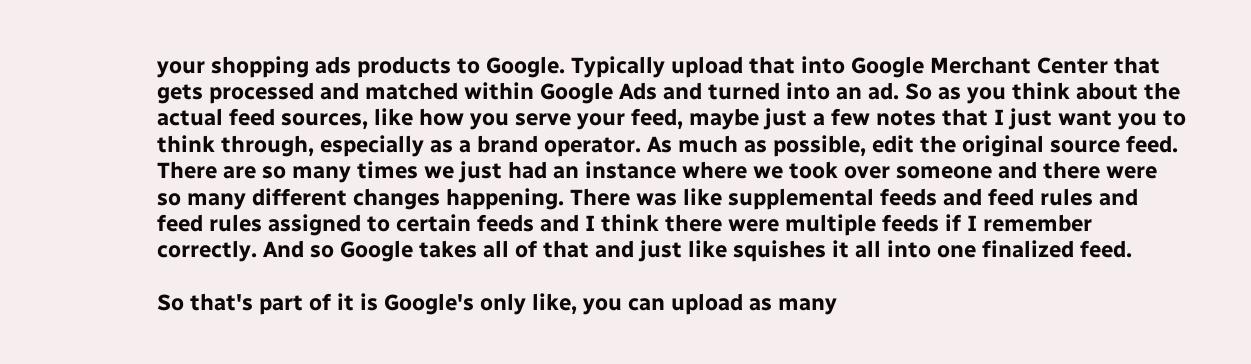your shopping ads products to Google. Typically upload that into Google Merchant Center that gets processed and matched within Google Ads and turned into an ad. So as you think about the actual feed sources, like how you serve your feed, maybe just a few notes that I just want you to think through, especially as a brand operator. As much as possible, edit the original source feed. There are so many times we just had an instance where we took over someone and there were so many different changes happening. There was like supplemental feeds and feed rules and feed rules assigned to certain feeds and I think there were multiple feeds if I remember correctly. And so Google takes all of that and just like squishes it all into one finalized feed.

So that's part of it is Google's only like, you can upload as many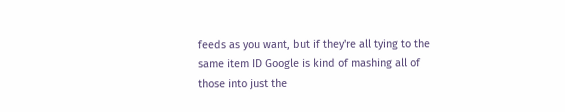feeds as you want, but if they're all tying to the same item ID Google is kind of mashing all of those into just the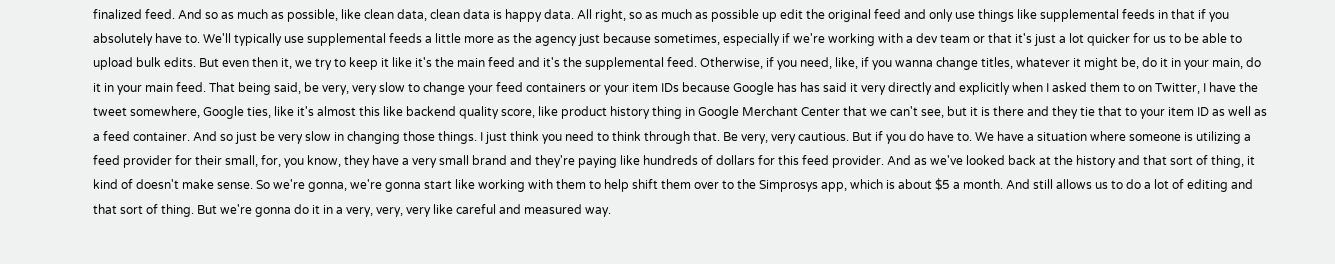finalized feed. And so as much as possible, like clean data, clean data is happy data. All right, so as much as possible up edit the original feed and only use things like supplemental feeds in that if you absolutely have to. We'll typically use supplemental feeds a little more as the agency just because sometimes, especially if we're working with a dev team or that it's just a lot quicker for us to be able to upload bulk edits. But even then it, we try to keep it like it's the main feed and it's the supplemental feed. Otherwise, if you need, like, if you wanna change titles, whatever it might be, do it in your main, do it in your main feed. That being said, be very, very slow to change your feed containers or your item IDs because Google has has said it very directly and explicitly when I asked them to on Twitter, I have the tweet somewhere, Google ties, like it's almost this like backend quality score, like product history thing in Google Merchant Center that we can't see, but it is there and they tie that to your item ID as well as a feed container. And so just be very slow in changing those things. I just think you need to think through that. Be very, very cautious. But if you do have to. We have a situation where someone is utilizing a feed provider for their small, for, you know, they have a very small brand and they're paying like hundreds of dollars for this feed provider. And as we've looked back at the history and that sort of thing, it kind of doesn't make sense. So we're gonna, we're gonna start like working with them to help shift them over to the Simprosys app, which is about $5 a month. And still allows us to do a lot of editing and that sort of thing. But we're gonna do it in a very, very, very like careful and measured way.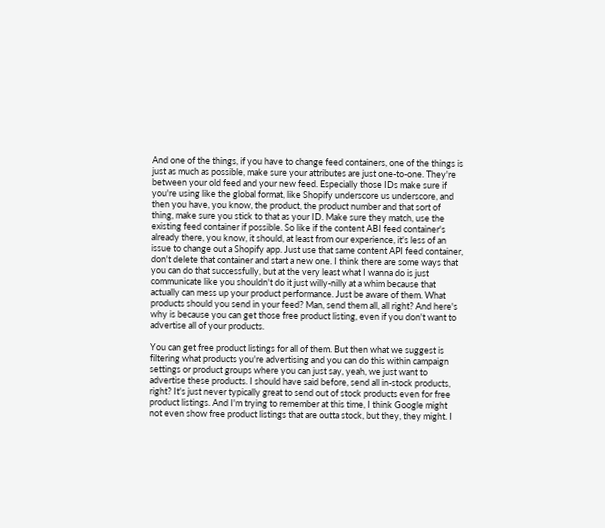And one of the things, if you have to change feed containers, one of the things is just as much as possible, make sure your attributes are just one-to-one. They're between your old feed and your new feed. Especially those IDs make sure if you're using like the global format, like Shopify underscore us underscore, and then you have, you know, the product, the product number and that sort of thing, make sure you stick to that as your ID. Make sure they match, use the existing feed container if possible. So like if the content ABI feed container's already there, you know, it should, at least from our experience, it's less of an issue to change out a Shopify app. Just use that same content API feed container, don't delete that container and start a new one. I think there are some ways that you can do that successfully, but at the very least what I wanna do is just communicate like you shouldn't do it just willy-nilly at a whim because that actually can mess up your product performance. Just be aware of them. What products should you send in your feed? Man, send them all, all right? And here's why is because you can get those free product listing, even if you don't want to advertise all of your products.

You can get free product listings for all of them. But then what we suggest is filtering what products you're advertising and you can do this within campaign settings or product groups where you can just say, yeah, we just want to advertise these products. I should have said before, send all in-stock products, right? It's just never typically great to send out of stock products even for free product listings. And I'm trying to remember at this time, I think Google might not even show free product listings that are outta stock, but they, they might. I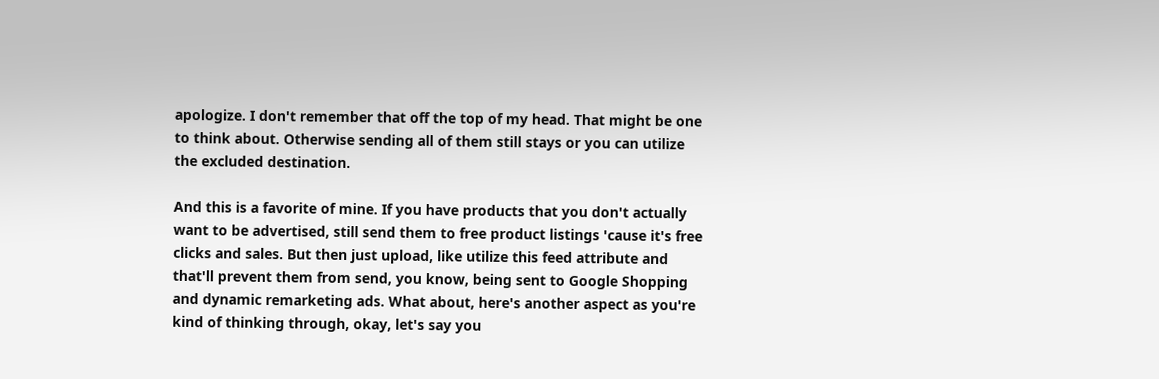apologize. I don't remember that off the top of my head. That might be one to think about. Otherwise sending all of them still stays or you can utilize the excluded destination.

And this is a favorite of mine. If you have products that you don't actually want to be advertised, still send them to free product listings 'cause it's free clicks and sales. But then just upload, like utilize this feed attribute and that'll prevent them from send, you know, being sent to Google Shopping and dynamic remarketing ads. What about, here's another aspect as you're kind of thinking through, okay, let's say you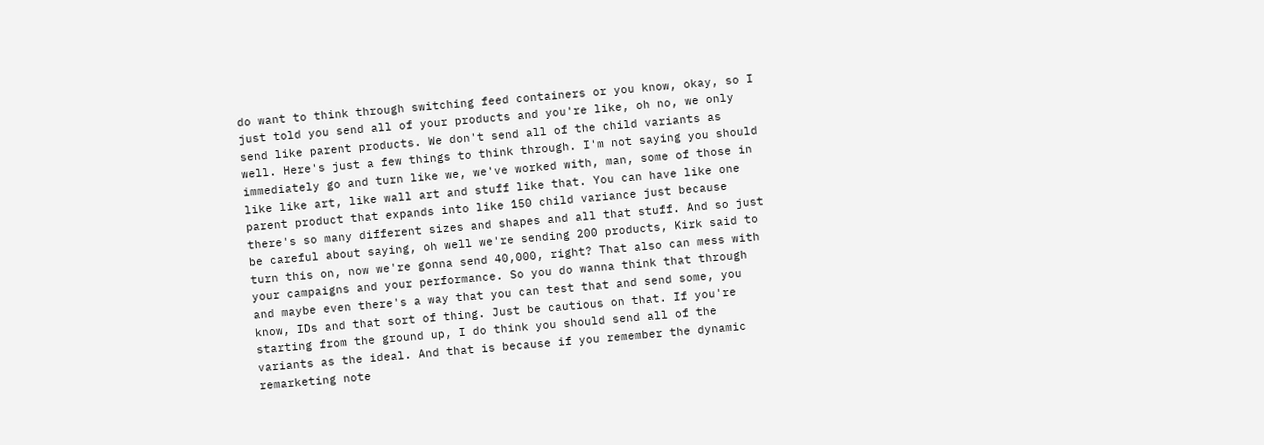do want to think through switching feed containers or you know, okay, so I just told you send all of your products and you're like, oh no, we only send like parent products. We don't send all of the child variants as well. Here's just a few things to think through. I'm not saying you should immediately go and turn like we, we've worked with, man, some of those in like like art, like wall art and stuff like that. You can have like one parent product that expands into like 150 child variance just because there's so many different sizes and shapes and all that stuff. And so just be careful about saying, oh well we're sending 200 products, Kirk said to turn this on, now we're gonna send 40,000, right? That also can mess with your campaigns and your performance. So you do wanna think that through and maybe even there's a way that you can test that and send some, you know, IDs and that sort of thing. Just be cautious on that. If you're starting from the ground up, I do think you should send all of the variants as the ideal. And that is because if you remember the dynamic remarketing note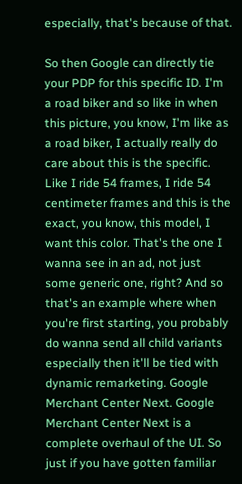especially, that's because of that.

So then Google can directly tie your PDP for this specific ID. I'm a road biker and so like in when this picture, you know, I'm like as a road biker, I actually really do care about this is the specific. Like I ride 54 frames, I ride 54 centimeter frames and this is the exact, you know, this model, I want this color. That's the one I wanna see in an ad, not just some generic one, right? And so that's an example where when you're first starting, you probably do wanna send all child variants especially then it'll be tied with dynamic remarketing. Google Merchant Center Next. Google Merchant Center Next is a complete overhaul of the UI. So just if you have gotten familiar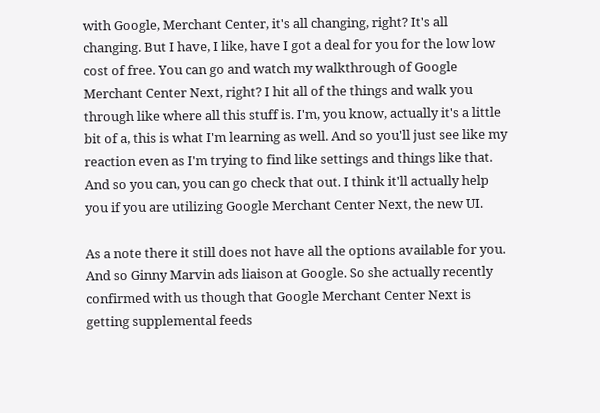with Google, Merchant Center, it's all changing, right? It's all changing. But I have, I like, have I got a deal for you for the low low cost of free. You can go and watch my walkthrough of Google Merchant Center Next, right? I hit all of the things and walk you through like where all this stuff is. I'm, you know, actually it's a little bit of a, this is what I'm learning as well. And so you'll just see like my reaction even as I'm trying to find like settings and things like that. And so you can, you can go check that out. I think it'll actually help you if you are utilizing Google Merchant Center Next, the new UI.

As a note there it still does not have all the options available for you. And so Ginny Marvin ads liaison at Google. So she actually recently confirmed with us though that Google Merchant Center Next is getting supplemental feeds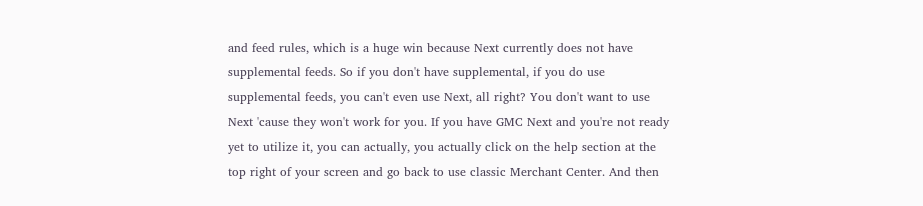and feed rules, which is a huge win because Next currently does not have supplemental feeds. So if you don't have supplemental, if you do use supplemental feeds, you can't even use Next, all right? You don't want to use Next 'cause they won't work for you. If you have GMC Next and you're not ready yet to utilize it, you can actually, you actually click on the help section at the top right of your screen and go back to use classic Merchant Center. And then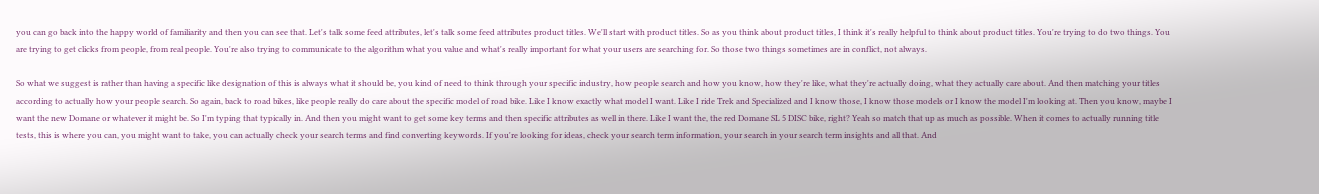you can go back into the happy world of familiarity and then you can see that. Let's talk some feed attributes, let's talk some feed attributes product titles. We'll start with product titles. So as you think about product titles, I think it's really helpful to think about product titles. You're trying to do two things. You are trying to get clicks from people, from real people. You're also trying to communicate to the algorithm what you value and what's really important for what your users are searching for. So those two things sometimes are in conflict, not always.

So what we suggest is rather than having a specific like designation of this is always what it should be, you kind of need to think through your specific industry, how people search and how you know, how they're like, what they're actually doing, what they actually care about. And then matching your titles according to actually how your people search. So again, back to road bikes, like people really do care about the specific model of road bike. Like I know exactly what model I want. Like I ride Trek and Specialized and I know those, I know those models or I know the model I'm looking at. Then you know, maybe I want the new Domane or whatever it might be. So I'm typing that typically in. And then you might want to get some key terms and then specific attributes as well in there. Like I want the, the red Domane SL 5 DISC bike, right? Yeah so match that up as much as possible. When it comes to actually running title tests, this is where you can, you might want to take, you can actually check your search terms and find converting keywords. If you're looking for ideas, check your search term information, your search in your search term insights and all that. And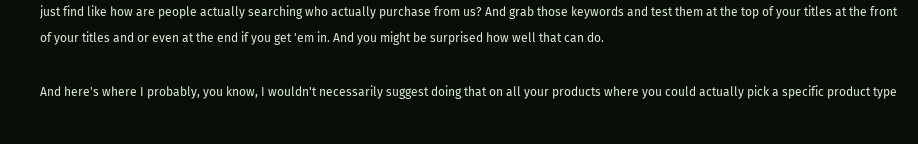just find like how are people actually searching who actually purchase from us? And grab those keywords and test them at the top of your titles at the front of your titles and or even at the end if you get 'em in. And you might be surprised how well that can do.

And here's where I probably, you know, I wouldn't necessarily suggest doing that on all your products where you could actually pick a specific product type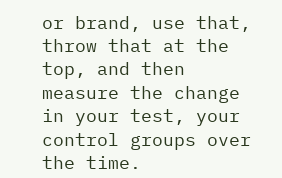or brand, use that, throw that at the top, and then measure the change in your test, your control groups over the time.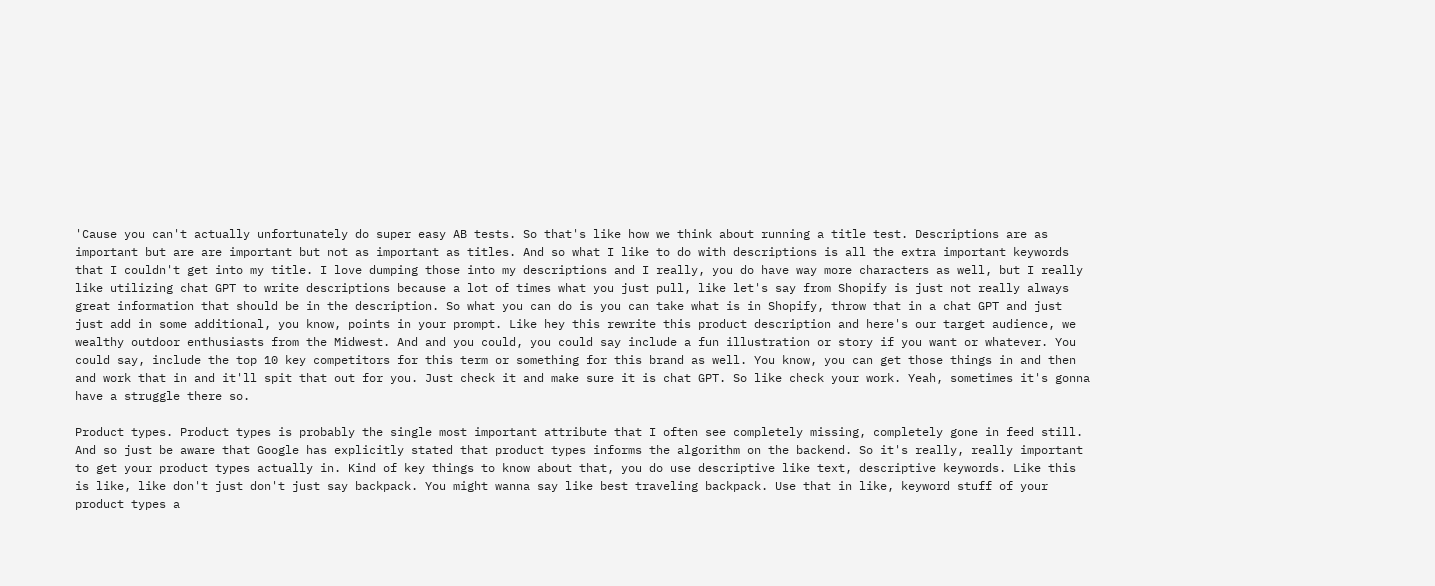'Cause you can't actually unfortunately do super easy AB tests. So that's like how we think about running a title test. Descriptions are as important but are are important but not as important as titles. And so what I like to do with descriptions is all the extra important keywords that I couldn't get into my title. I love dumping those into my descriptions and I really, you do have way more characters as well, but I really like utilizing chat GPT to write descriptions because a lot of times what you just pull, like let's say from Shopify is just not really always great information that should be in the description. So what you can do is you can take what is in Shopify, throw that in a chat GPT and just just add in some additional, you know, points in your prompt. Like hey this rewrite this product description and here's our target audience, we wealthy outdoor enthusiasts from the Midwest. And and you could, you could say include a fun illustration or story if you want or whatever. You could say, include the top 10 key competitors for this term or something for this brand as well. You know, you can get those things in and then and work that in and it'll spit that out for you. Just check it and make sure it is chat GPT. So like check your work. Yeah, sometimes it's gonna have a struggle there so.

Product types. Product types is probably the single most important attribute that I often see completely missing, completely gone in feed still. And so just be aware that Google has explicitly stated that product types informs the algorithm on the backend. So it's really, really important to get your product types actually in. Kind of key things to know about that, you do use descriptive like text, descriptive keywords. Like this is like, like don't just don't just say backpack. You might wanna say like best traveling backpack. Use that in like, keyword stuff of your product types a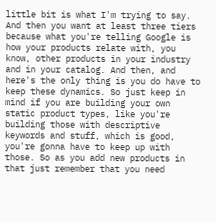little bit is what I'm trying to say. And then you want at least three tiers because what you're telling Google is how your products relate with, you know, other products in your industry and in your catalog. And then, and here's the only thing is you do have to keep these dynamics. So just keep in mind if you are building your own static product types, like you're building those with descriptive keywords and stuff, which is good, you're gonna have to keep up with those. So as you add new products in that just remember that you need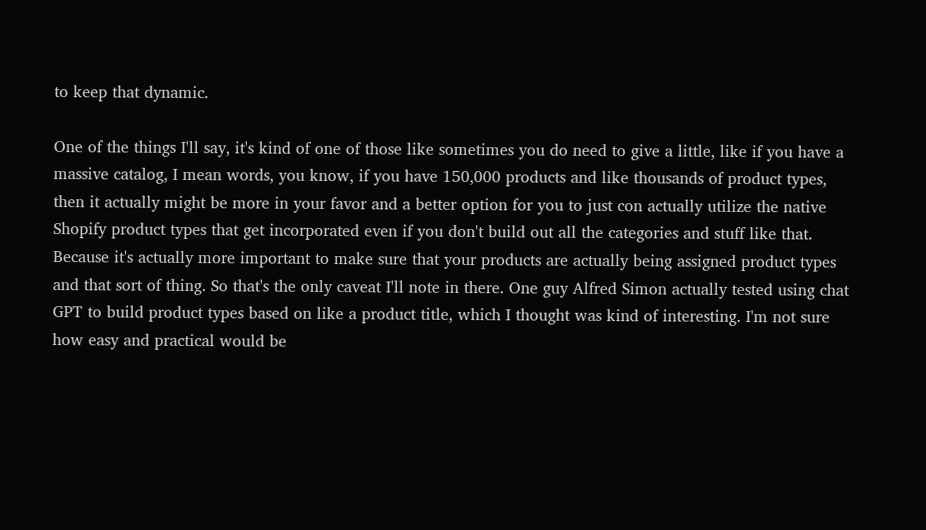to keep that dynamic.

One of the things I'll say, it's kind of one of those like sometimes you do need to give a little, like if you have a massive catalog, I mean words, you know, if you have 150,000 products and like thousands of product types, then it actually might be more in your favor and a better option for you to just con actually utilize the native Shopify product types that get incorporated even if you don't build out all the categories and stuff like that. Because it's actually more important to make sure that your products are actually being assigned product types and that sort of thing. So that's the only caveat I'll note in there. One guy Alfred Simon actually tested using chat GPT to build product types based on like a product title, which I thought was kind of interesting. I'm not sure how easy and practical would be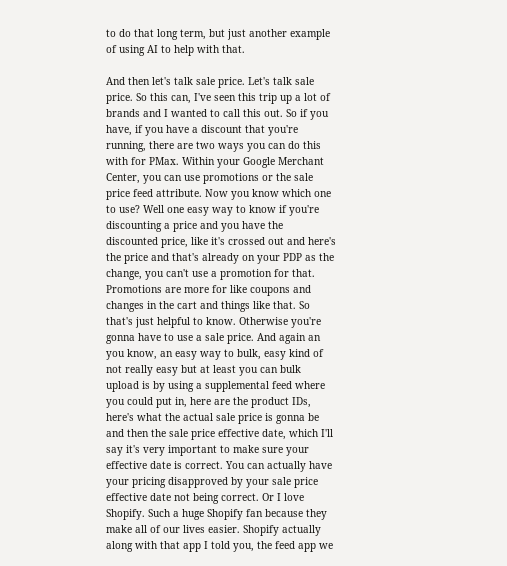to do that long term, but just another example of using AI to help with that.

And then let's talk sale price. Let's talk sale price. So this can, I've seen this trip up a lot of brands and I wanted to call this out. So if you have, if you have a discount that you're running, there are two ways you can do this with for PMax. Within your Google Merchant Center, you can use promotions or the sale price feed attribute. Now you know which one to use? Well one easy way to know if you're discounting a price and you have the discounted price, like it's crossed out and here's the price and that's already on your PDP as the change, you can't use a promotion for that. Promotions are more for like coupons and changes in the cart and things like that. So that's just helpful to know. Otherwise you're gonna have to use a sale price. And again an you know, an easy way to bulk, easy kind of not really easy but at least you can bulk upload is by using a supplemental feed where you could put in, here are the product IDs, here's what the actual sale price is gonna be and then the sale price effective date, which I'll say it's very important to make sure your effective date is correct. You can actually have your pricing disapproved by your sale price effective date not being correct. Or I love Shopify. Such a huge Shopify fan because they make all of our lives easier. Shopify actually along with that app I told you, the feed app we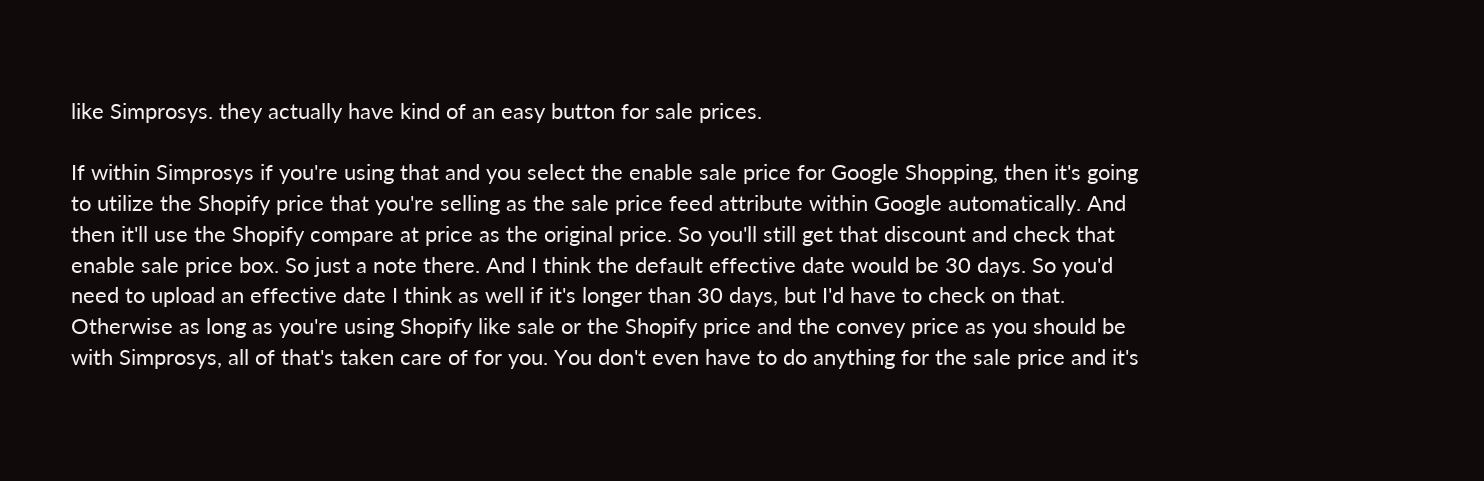like Simprosys. they actually have kind of an easy button for sale prices.

If within Simprosys if you're using that and you select the enable sale price for Google Shopping, then it's going to utilize the Shopify price that you're selling as the sale price feed attribute within Google automatically. And then it'll use the Shopify compare at price as the original price. So you'll still get that discount and check that enable sale price box. So just a note there. And I think the default effective date would be 30 days. So you'd need to upload an effective date I think as well if it's longer than 30 days, but I'd have to check on that. Otherwise as long as you're using Shopify like sale or the Shopify price and the convey price as you should be with Simprosys, all of that's taken care of for you. You don't even have to do anything for the sale price and it's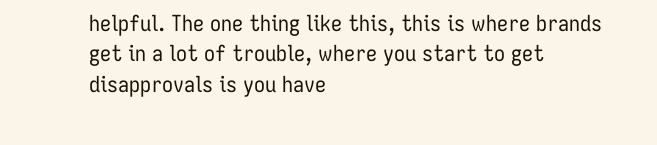helpful. The one thing like this, this is where brands get in a lot of trouble, where you start to get disapprovals is you have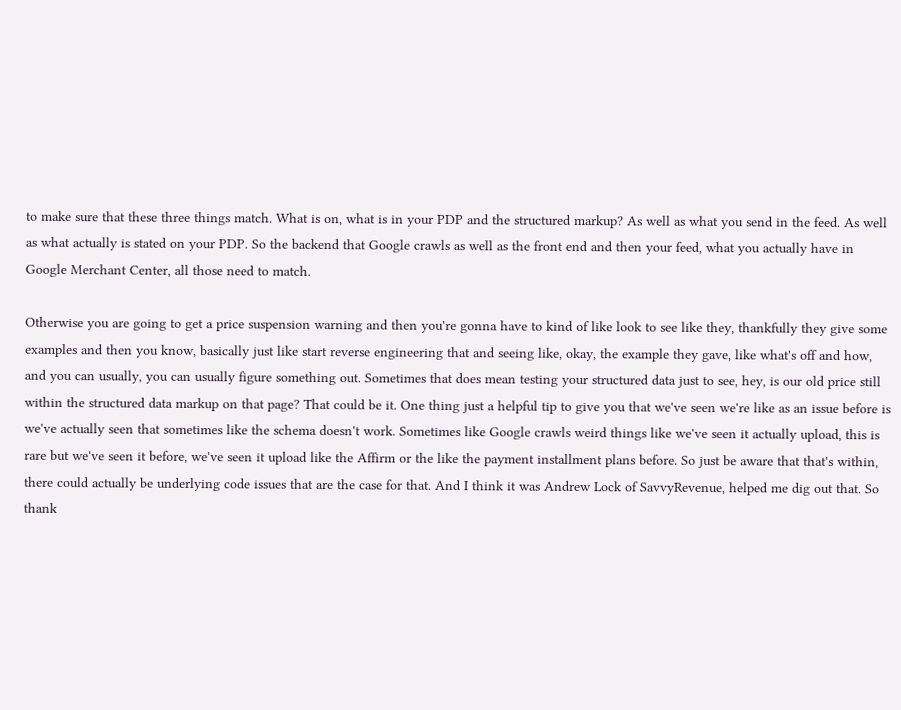to make sure that these three things match. What is on, what is in your PDP and the structured markup? As well as what you send in the feed. As well as what actually is stated on your PDP. So the backend that Google crawls as well as the front end and then your feed, what you actually have in Google Merchant Center, all those need to match.

Otherwise you are going to get a price suspension warning and then you're gonna have to kind of like look to see like they, thankfully they give some examples and then you know, basically just like start reverse engineering that and seeing like, okay, the example they gave, like what's off and how, and you can usually, you can usually figure something out. Sometimes that does mean testing your structured data just to see, hey, is our old price still within the structured data markup on that page? That could be it. One thing just a helpful tip to give you that we've seen we're like as an issue before is we've actually seen that sometimes like the schema doesn't work. Sometimes like Google crawls weird things like we've seen it actually upload, this is rare but we've seen it before, we've seen it upload like the Affirm or the like the payment installment plans before. So just be aware that that's within, there could actually be underlying code issues that are the case for that. And I think it was Andrew Lock of SavvyRevenue, helped me dig out that. So thank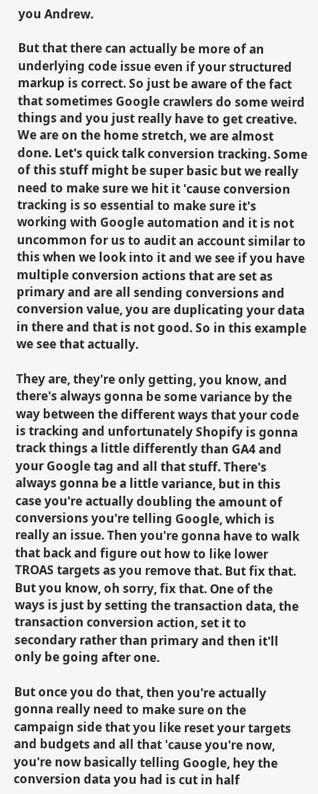you Andrew.

But that there can actually be more of an underlying code issue even if your structured markup is correct. So just be aware of the fact that sometimes Google crawlers do some weird things and you just really have to get creative. We are on the home stretch, we are almost done. Let's quick talk conversion tracking. Some of this stuff might be super basic but we really need to make sure we hit it 'cause conversion tracking is so essential to make sure it's working with Google automation and it is not uncommon for us to audit an account similar to this when we look into it and we see if you have multiple conversion actions that are set as primary and are all sending conversions and conversion value, you are duplicating your data in there and that is not good. So in this example we see that actually.

They are, they're only getting, you know, and there's always gonna be some variance by the way between the different ways that your code is tracking and unfortunately Shopify is gonna track things a little differently than GA4 and your Google tag and all that stuff. There's always gonna be a little variance, but in this case you're actually doubling the amount of conversions you're telling Google, which is really an issue. Then you're gonna have to walk that back and figure out how to like lower TROAS targets as you remove that. But fix that. But you know, oh sorry, fix that. One of the ways is just by setting the transaction data, the transaction conversion action, set it to secondary rather than primary and then it'll only be going after one.

But once you do that, then you're actually gonna really need to make sure on the campaign side that you like reset your targets and budgets and all that 'cause you're now, you're now basically telling Google, hey the conversion data you had is cut in half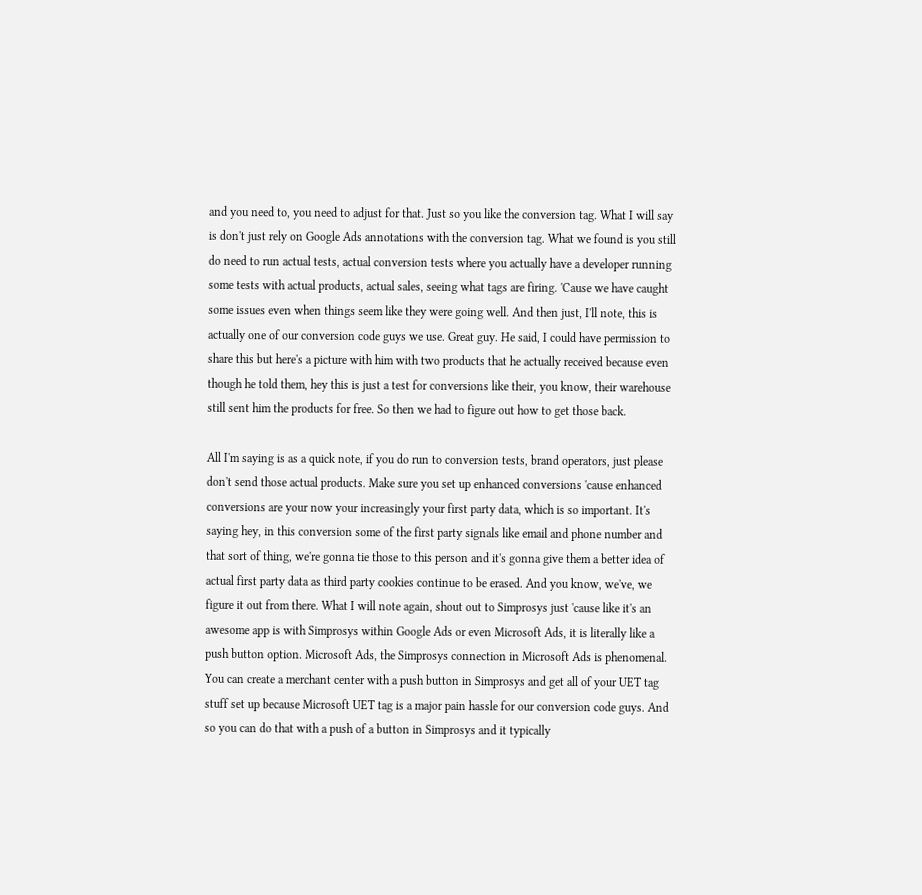and you need to, you need to adjust for that. Just so you like the conversion tag. What I will say is don't just rely on Google Ads annotations with the conversion tag. What we found is you still do need to run actual tests, actual conversion tests where you actually have a developer running some tests with actual products, actual sales, seeing what tags are firing. 'Cause we have caught some issues even when things seem like they were going well. And then just, I'll note, this is actually one of our conversion code guys we use. Great guy. He said, I could have permission to share this but here's a picture with him with two products that he actually received because even though he told them, hey this is just a test for conversions like their, you know, their warehouse still sent him the products for free. So then we had to figure out how to get those back.

All I'm saying is as a quick note, if you do run to conversion tests, brand operators, just please don't send those actual products. Make sure you set up enhanced conversions 'cause enhanced conversions are your now your increasingly your first party data, which is so important. It's saying hey, in this conversion some of the first party signals like email and phone number and that sort of thing, we're gonna tie those to this person and it's gonna give them a better idea of actual first party data as third party cookies continue to be erased. And you know, we've, we figure it out from there. What I will note again, shout out to Simprosys just 'cause like it's an awesome app is with Simprosys within Google Ads or even Microsoft Ads, it is literally like a push button option. Microsoft Ads, the Simprosys connection in Microsoft Ads is phenomenal. You can create a merchant center with a push button in Simprosys and get all of your UET tag stuff set up because Microsoft UET tag is a major pain hassle for our conversion code guys. And so you can do that with a push of a button in Simprosys and it typically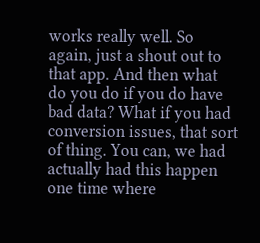works really well. So again, just a shout out to that app. And then what do you do if you do have bad data? What if you had conversion issues, that sort of thing. You can, we had actually had this happen one time where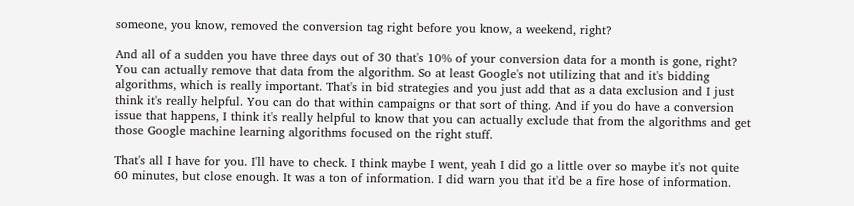someone, you know, removed the conversion tag right before you know, a weekend, right?

And all of a sudden you have three days out of 30 that's 10% of your conversion data for a month is gone, right? You can actually remove that data from the algorithm. So at least Google's not utilizing that and it's bidding algorithms, which is really important. That's in bid strategies and you just add that as a data exclusion and I just think it's really helpful. You can do that within campaigns or that sort of thing. And if you do have a conversion issue that happens, I think it's really helpful to know that you can actually exclude that from the algorithms and get those Google machine learning algorithms focused on the right stuff.

That's all I have for you. I'll have to check. I think maybe I went, yeah I did go a little over so maybe it's not quite 60 minutes, but close enough. It was a ton of information. I did warn you that it'd be a fire hose of information.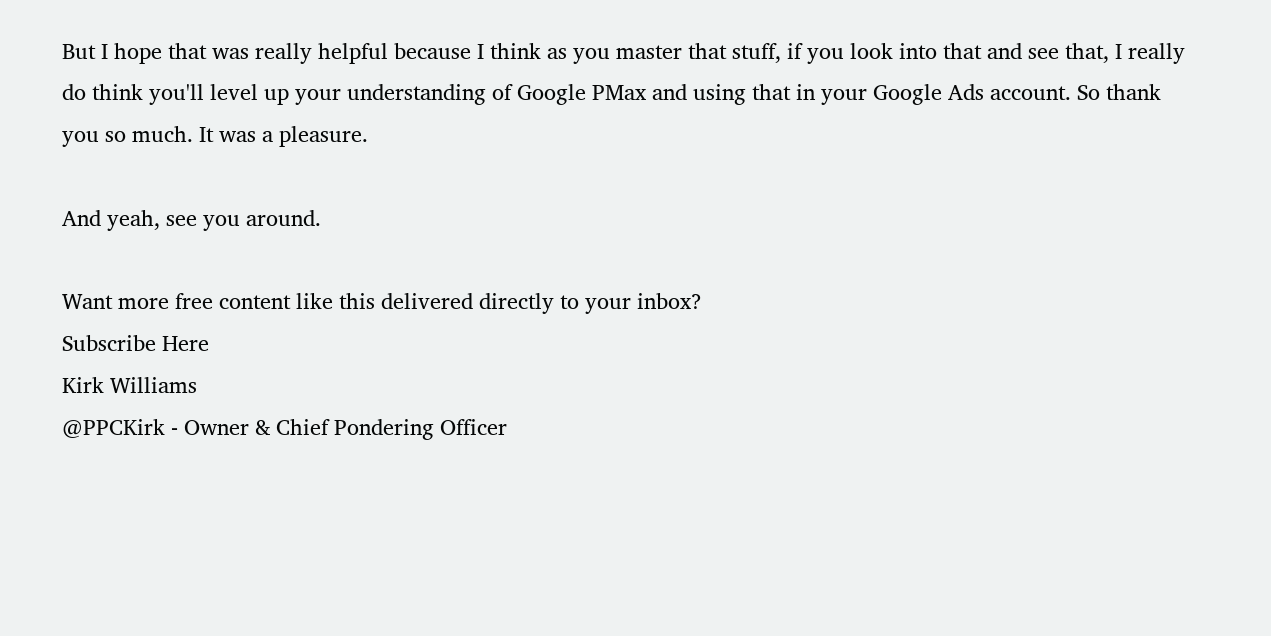But I hope that was really helpful because I think as you master that stuff, if you look into that and see that, I really do think you'll level up your understanding of Google PMax and using that in your Google Ads account. So thank you so much. It was a pleasure.

And yeah, see you around.

Want more free content like this delivered directly to your inbox?
Subscribe Here
Kirk Williams
@PPCKirk - Owner & Chief Pondering Officer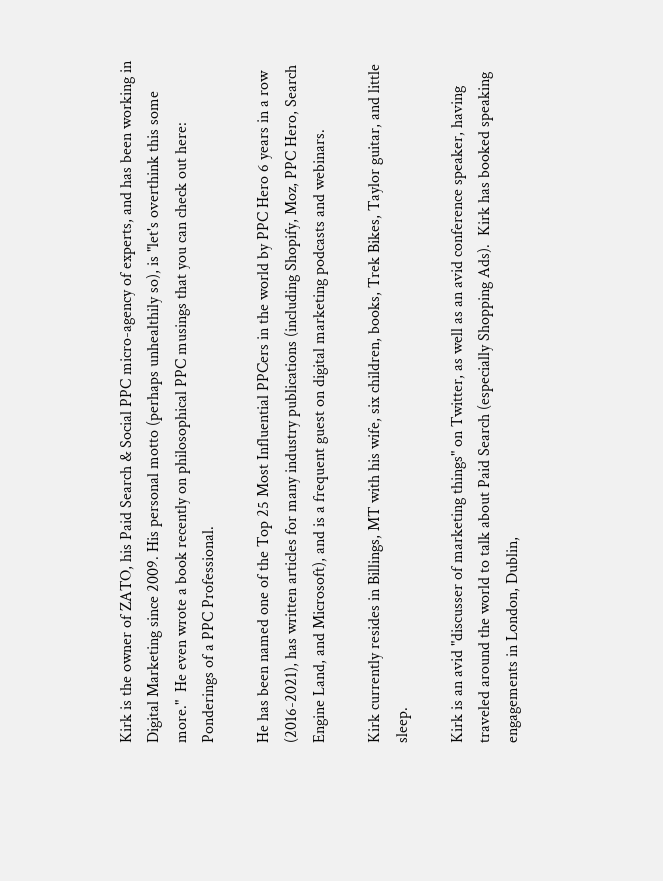Kirk is the owner of ZATO, his Paid Search & Social PPC micro-agency of experts, and has been working in Digital Marketing since 2009. His personal motto (perhaps unhealthily so), is "let's overthink this some more."  He even wrote a book recently on philosophical PPC musings that you can check out here: Ponderings of a PPC Professional.

He has been named one of the Top 25 Most Influential PPCers in the world by PPC Hero 6 years in a row (2016-2021), has written articles for many industry publications (including Shopify, Moz, PPC Hero, Search Engine Land, and Microsoft), and is a frequent guest on digital marketing podcasts and webinars.

Kirk currently resides in Billings, MT with his wife, six children, books, Trek Bikes, Taylor guitar, and little sleep.

Kirk is an avid "discusser of marketing things" on Twitter, as well as an avid conference speaker, having traveled around the world to talk about Paid Search (especially Shopping Ads).  Kirk has booked speaking engagements in London, Dublin,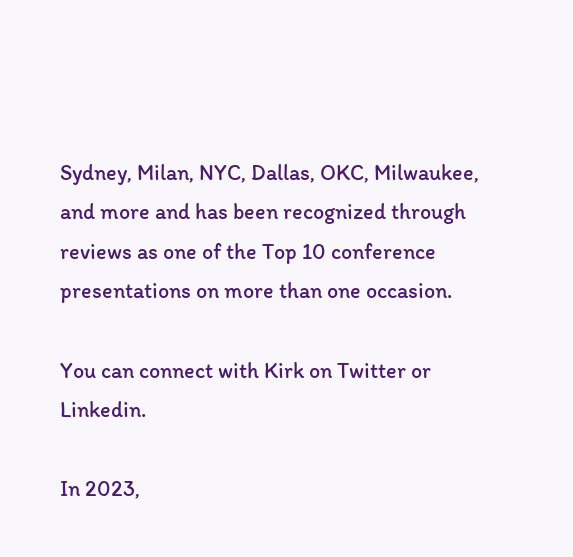Sydney, Milan, NYC, Dallas, OKC, Milwaukee, and more and has been recognized through reviews as one of the Top 10 conference presentations on more than one occasion.

You can connect with Kirk on Twitter or Linkedin.

In 2023,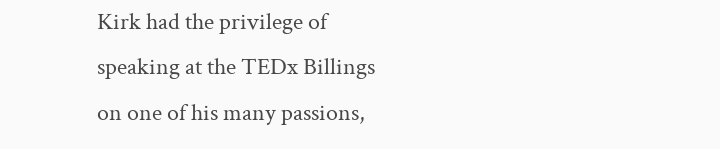Kirk had the privilege of speaking at the TEDx Billings on one of his many passions,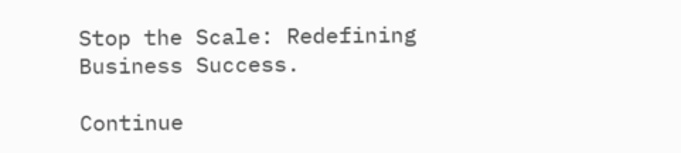Stop the Scale: Redefining Business Success.

Continue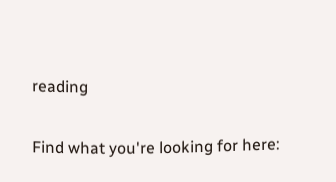reading

Find what you're looking for here: